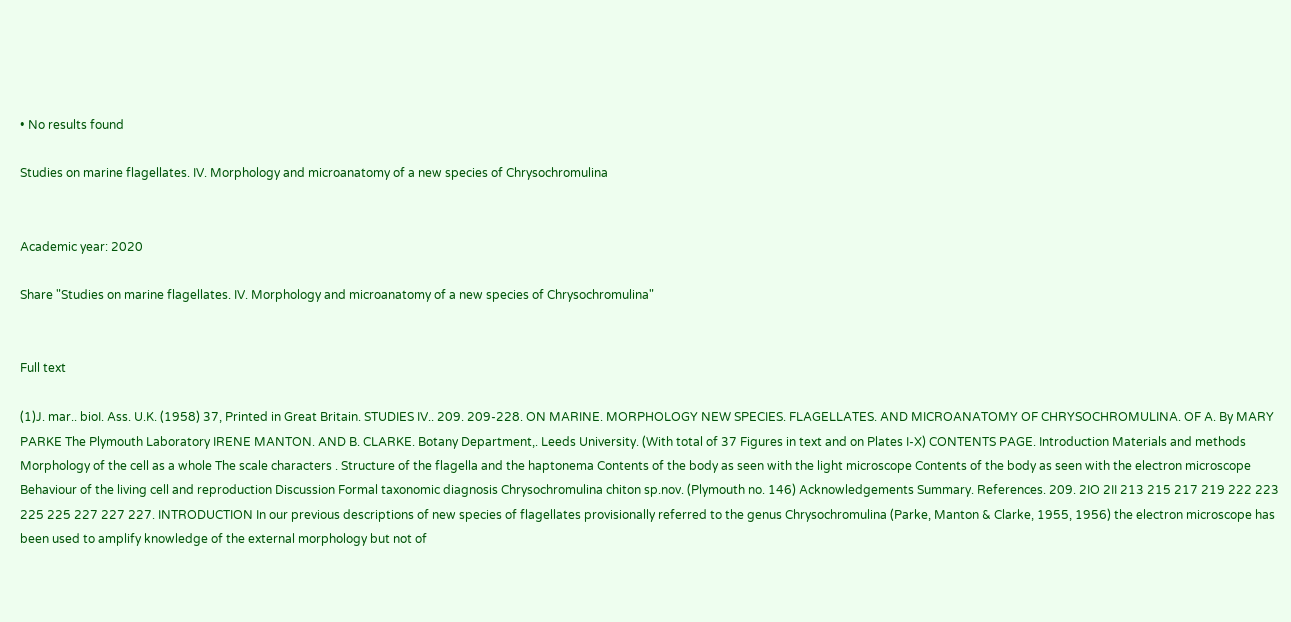• No results found

Studies on marine flagellates. IV. Morphology and microanatomy of a new species of Chrysochromulina


Academic year: 2020

Share "Studies on marine flagellates. IV. Morphology and microanatomy of a new species of Chrysochromulina"


Full text

(1)J. mar.. bioI. Ass. U.K. (1958) 37, Printed in Great Britain. STUDIES IV.. 209. 209-228. ON MARINE. MORPHOLOGY NEW SPECIES. FLAGELLATES. AND MICROANATOMY OF CHRYSOCHROMULINA. OF A. By MARY PARKE The Plymouth Laboratory IRENE MANTON. AND B. CLARKE. Botany Department,. Leeds University. (With total of 37 Figures in text and on Plates I-X) CONTENTS PAGE. Introduction Materials and methods Morphology of the cell as a whole The scale characters . Structure of the flagella and the haptonema Contents of the body as seen with the light microscope Contents of the body as seen with the electron microscope Behaviour of the living cell and reproduction Discussion Formal taxonomic diagnosis Chrysochromulina chiton sp.nov. (Plymouth no. 146) Acknowledgements Summary. References. 209. 2IO 2II 213 215 217 219 222 223 225 225 227 227 227. INTRODUCTION In our previous descriptions of new species of flagellates provisionally referred to the genus Chrysochromulina (Parke, Manton & Clarke, 1955, 1956) the electron microscope has been used to amplify knowledge of the external morphology but not of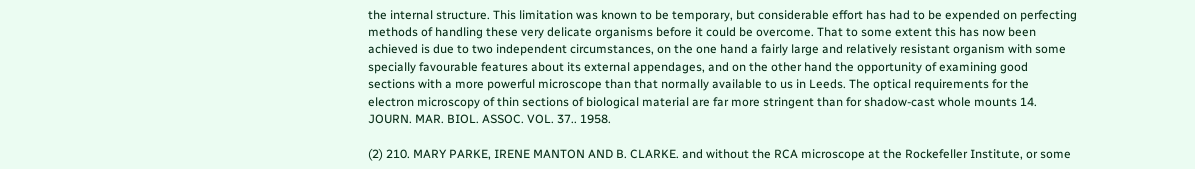the internal structure. This limitation was known to be temporary, but considerable effort has had to be expended on perfecting methods of handling these very delicate organisms before it could be overcome. That to some extent this has now been achieved is due to two independent circumstances, on the one hand a fairly large and relatively resistant organism with some specially favourable features about its external appendages, and on the other hand the opportunity of examining good sections with a more powerful microscope than that normally available to us in Leeds. The optical requirements for the electron microscopy of thin sections of biological material are far more stringent than for shadow-cast whole mounts 14. JOURN. MAR. BIOL. ASSOC. VOL. 37.. 1958.

(2) 210. MARY PARKE, IRENE MANTON AND B. CLARKE. and without the RCA microscope at the Rockefeller Institute, or some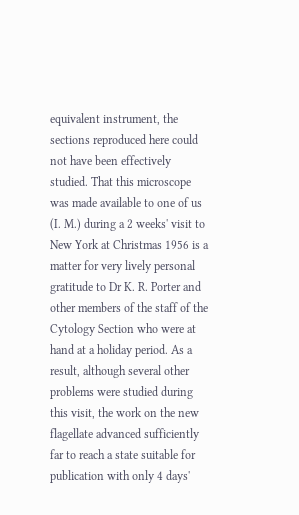equivalent instrument, the sections reproduced here could not have been effectively studied. That this microscope was made available to one of us (I. M.) during a 2 weeks' visit to New York at Christmas 1956 is a matter for very lively personal gratitude to Dr K. R. Porter and other members of the staff of the Cytology Section who were at hand at a holiday period. As a result, although several other problems were studied during this visit, the work on the new flagellate advanced sufficiently far to reach a state suitable for publication with only 4 days'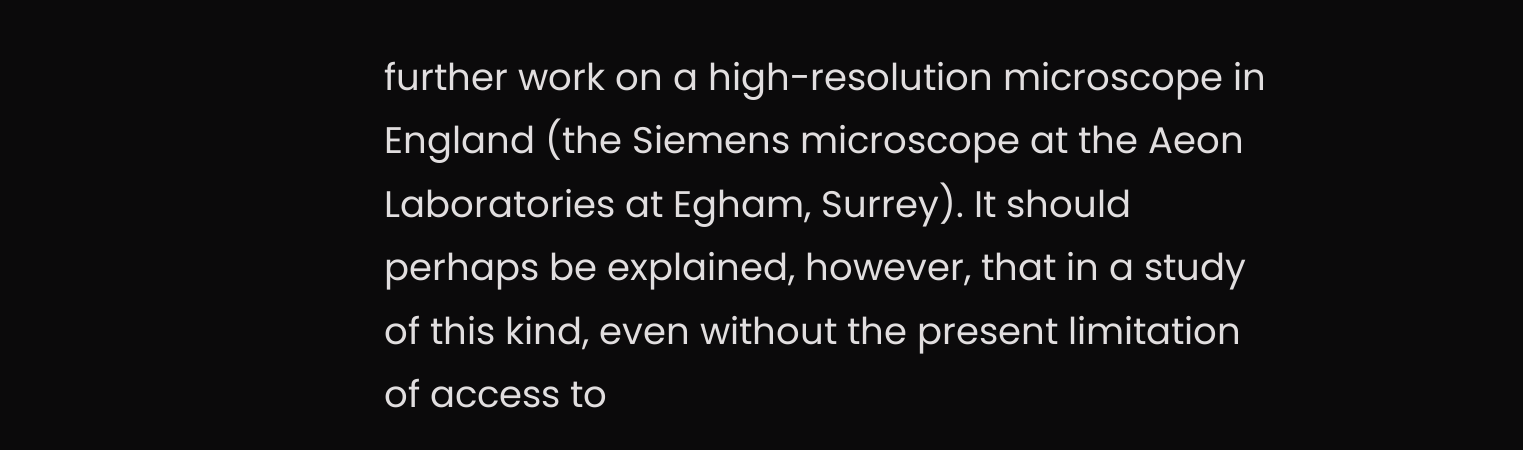further work on a high-resolution microscope in England (the Siemens microscope at the Aeon Laboratories at Egham, Surrey). It should perhaps be explained, however, that in a study of this kind, even without the present limitation of access to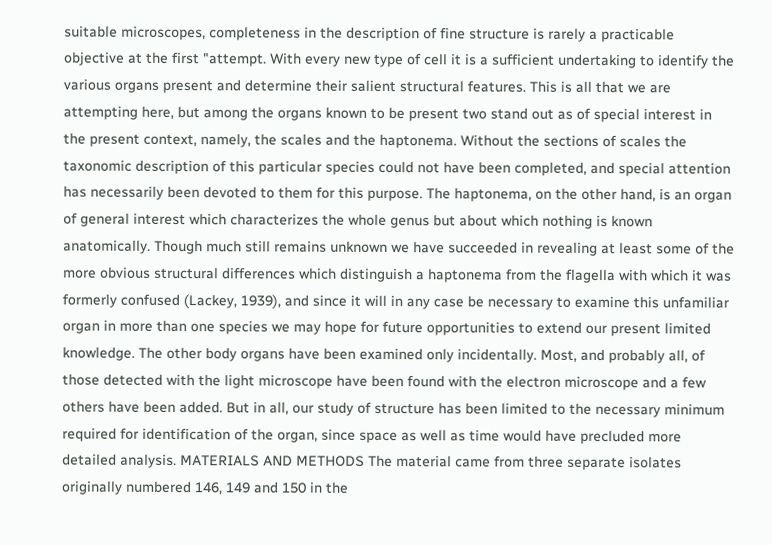suitable microscopes, completeness in the description of fine structure is rarely a practicable objective at the first "attempt. With every new type of cell it is a sufficient undertaking to identify the various organs present and determine their salient structural features. This is all that we are attempting here, but among the organs known to be present two stand out as of special interest in the present context, namely, the scales and the haptonema. Without the sections of scales the taxonomic description of this particular species could not have been completed, and special attention has necessarily been devoted to them for this purpose. The haptonema, on the other hand, is an organ of general interest which characterizes the whole genus but about which nothing is known anatomically. Though much still remains unknown we have succeeded in revealing at least some of the more obvious structural differences which distinguish a haptonema from the flagella with which it was formerly confused (Lackey, 1939), and since it will in any case be necessary to examine this unfamiliar organ in more than one species we may hope for future opportunities to extend our present limited knowledge. The other body organs have been examined only incidentally. Most, and probably all, of those detected with the light microscope have been found with the electron microscope and a few others have been added. But in all, our study of structure has been limited to the necessary minimum required for identification of the organ, since space as well as time would have precluded more detailed analysis. MATERIALS AND METHODS The material came from three separate isolates originally numbered 146, 149 and 150 in the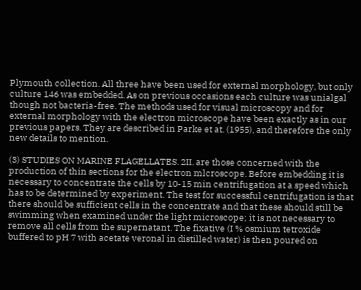Plymouth collection. All three have been used for external morphology, but only culture 146 was embedded. As on previous occasions each culture was unialgal though not bacteria-free. The methods used for visual microscopy and for external morphology with the electron microscope have been exactly as in our previous papers. They are described in Parke et at. (1955), and therefore the only new details to mention.

(3) STUDIES ON MARINE FLAGELLATES. 2II. are those concerned with the production of thin sections for the electron mlcroscope. Before embedding it is necessary to concentrate the cells by 10-15 min centrifugation at a speed which has to be determined by experiment. The test for successful centrifugation is that there should be sufficient cells in the concentrate and that these should still be swimming when examined under the light microscope; it is not necessary to remove all cells from the supernatant. The fixative (I % osmium tetroxide buffered to pH 7 with acetate veronal in distilled water) is then poured on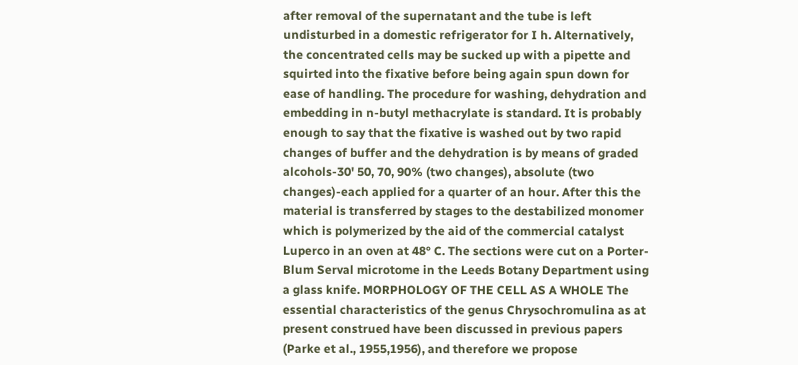after removal of the supernatant and the tube is left undisturbed in a domestic refrigerator for I h. Alternatively, the concentrated cells may be sucked up with a pipette and squirted into the fixative before being again spun down for ease of handling. The procedure for washing, dehydration and embedding in n-butyl methacrylate is standard. It is probably enough to say that the fixative is washed out by two rapid changes of buffer and the dehydration is by means of graded alcohols-30' 50, 70, 90% (two changes), absolute (two changes)-each applied for a quarter of an hour. After this the material is transferred by stages to the destabilized monomer which is polymerized by the aid of the commercial catalyst Luperco in an oven at 48° C. The sections were cut on a Porter-Blum Serval microtome in the Leeds Botany Department using a glass knife. MORPHOLOGY OF THE CELL AS A WHOLE The essential characteristics of the genus Chrysochromulina as at present construed have been discussed in previous papers (Parke et al., 1955,1956), and therefore we propose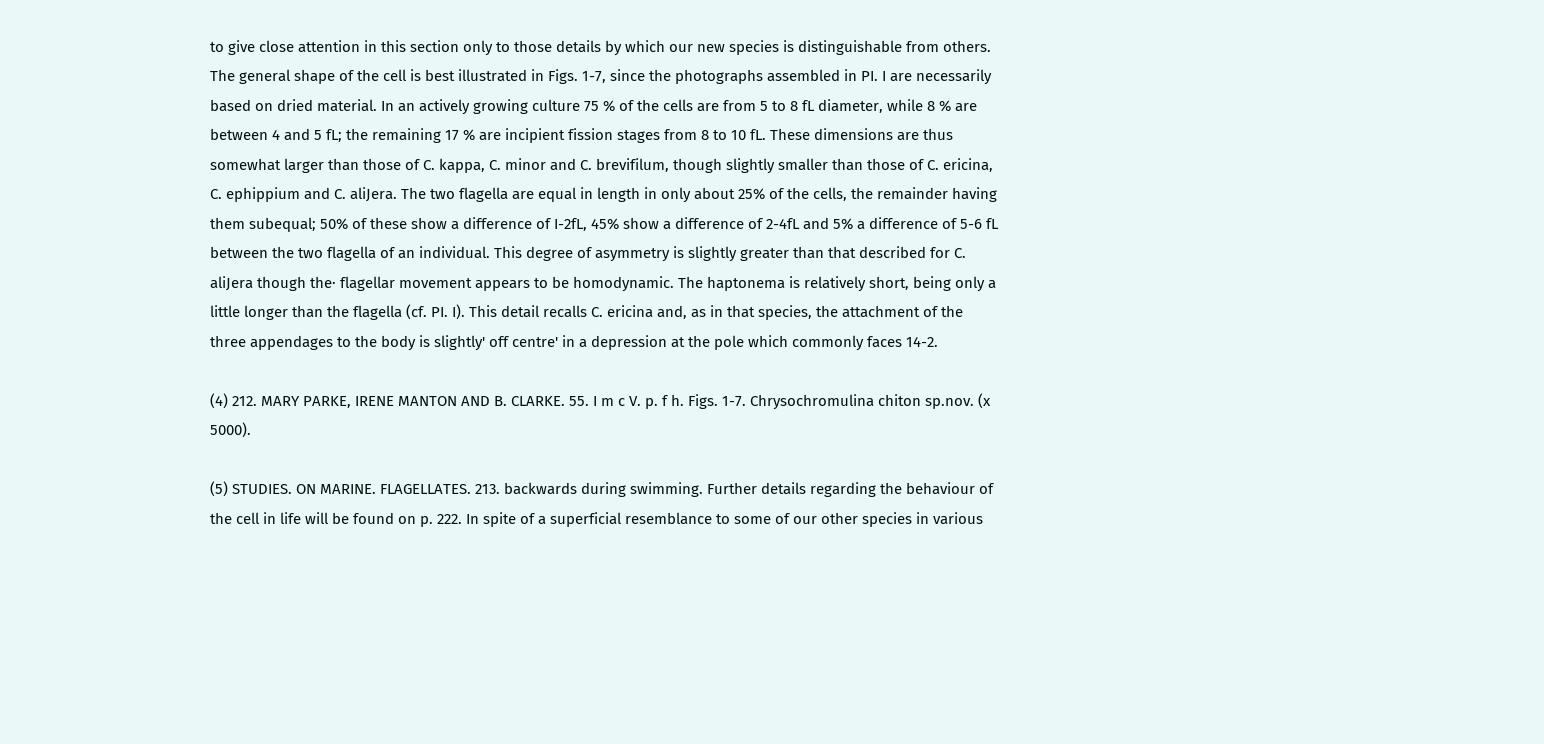to give close attention in this section only to those details by which our new species is distinguishable from others. The general shape of the cell is best illustrated in Figs. 1-7, since the photographs assembled in PI. I are necessarily based on dried material. In an actively growing culture 75 % of the cells are from 5 to 8 fL diameter, while 8 % are between 4 and 5 fL; the remaining 17 % are incipient fission stages from 8 to 10 fL. These dimensions are thus somewhat larger than those of C. kappa, C. minor and C. brevifilum, though slightly smaller than those of C. ericina, C. ephippium and C. aliJera. The two flagella are equal in length in only about 25% of the cells, the remainder having them subequal; 50% of these show a difference of I-2fL, 45% show a difference of 2-4fL and 5% a difference of 5-6 fL between the two flagella of an individual. This degree of asymmetry is slightly greater than that described for C. aliJera though the· flagellar movement appears to be homodynamic. The haptonema is relatively short, being only a little longer than the flagella (cf. PI. I). This detail recalls C. ericina and, as in that species, the attachment of the three appendages to the body is slightly' off centre' in a depression at the pole which commonly faces 14-2.

(4) 212. MARY PARKE, IRENE MANTON AND B. CLARKE. 55. I m c V. p. f h. Figs. 1-7. Chrysochromulina chiton sp.nov. (x 5000).

(5) STUDIES. ON MARINE. FLAGELLATES. 213. backwards during swimming. Further details regarding the behaviour of the cell in life will be found on p. 222. In spite of a superficial resemblance to some of our other species in various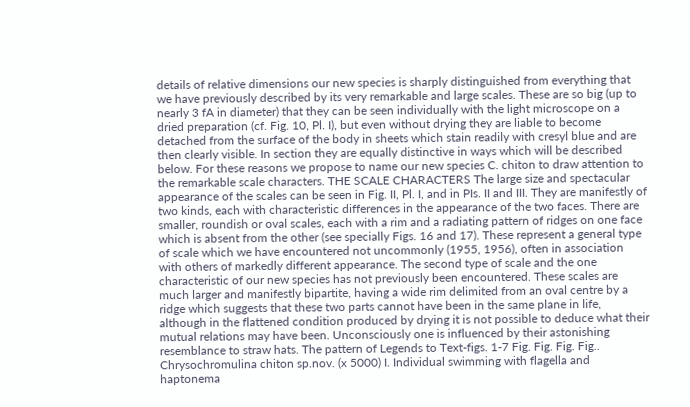details of relative dimensions our new species is sharply distinguished from everything that we have previously described by its very remarkable and large scales. These are so big (up to nearly 3 fA in diameter) that they can be seen individually with the light microscope on a dried preparation (cf. Fig. 10, Pl. I), but even without drying they are liable to become detached from the surface of the body in sheets which stain readily with cresyl blue and are then clearly visible. In section they are equally distinctive in ways which will be described below. For these reasons we propose to name our new species C. chiton to draw attention to the remarkable scale characters. THE SCALE CHARACTERS The large size and spectacular appearance of the scales can be seen in Fig. II, Pl. I, and in PIs. II and III. They are manifestly of two kinds, each with characteristic differences in the appearance of the two faces. There are smaller, roundish or oval scales, each with a rim and a radiating pattern of ridges on one face which is absent from the other (see specially Figs. 16 and 17). These represent a general type of scale which we have encountered not uncommonly (1955, 1956), often in association with others of markedly different appearance. The second type of scale and the one characteristic of our new species has not previously been encountered. These scales are much larger and manifestly bipartite, having a wide rim delimited from an oval centre by a ridge which suggests that these two parts cannot have been in the same plane in life, although in the flattened condition produced by drying it is not possible to deduce what their mutual relations may have been. Unconsciously one is influenced by their astonishing resemblance to straw hats. The pattern of Legends to Text-figs. 1-7 Fig. Fig. Fig. Fig.. Chrysochromulina chiton sp.nov. (x 5000) I. Individual swimming with flagella and haptonema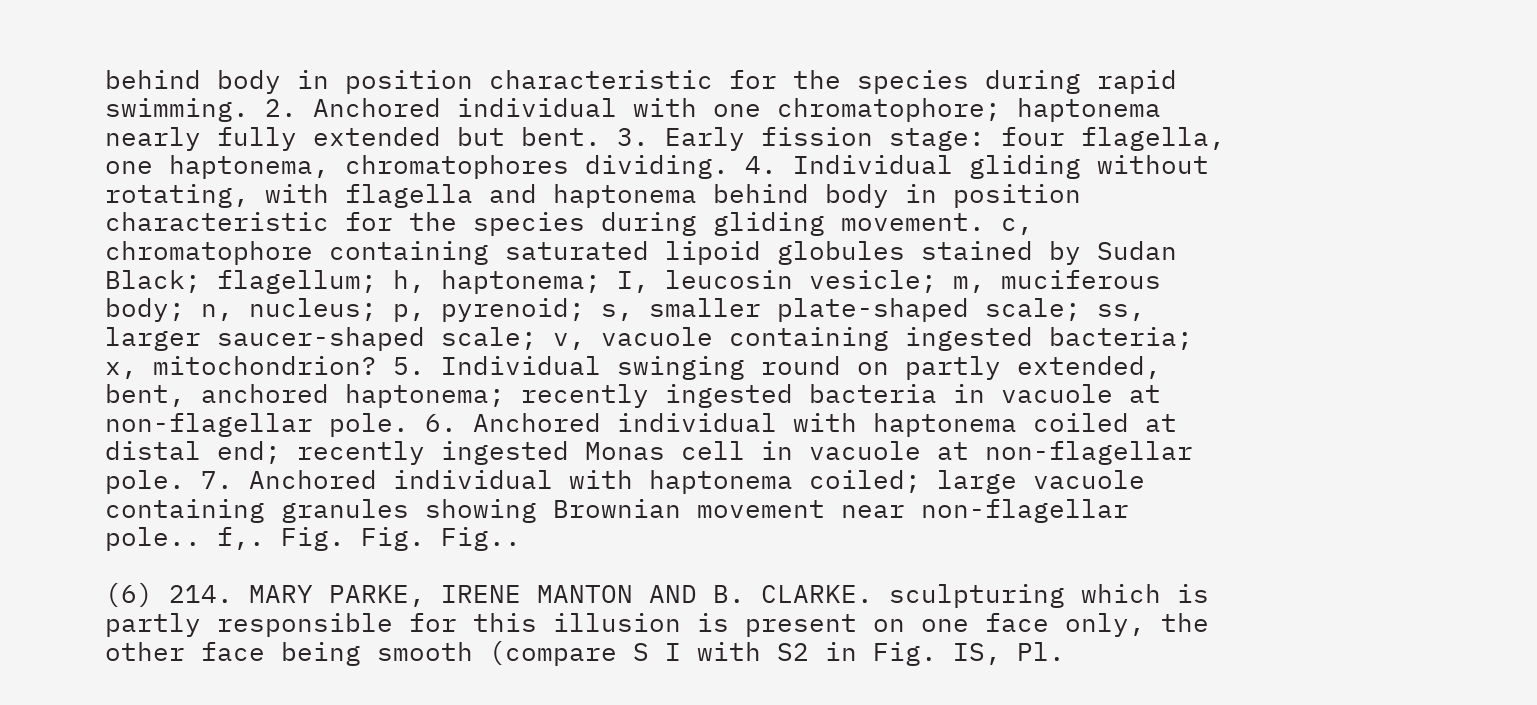behind body in position characteristic for the species during rapid swimming. 2. Anchored individual with one chromatophore; haptonema nearly fully extended but bent. 3. Early fission stage: four flagella, one haptonema, chromatophores dividing. 4. Individual gliding without rotating, with flagella and haptonema behind body in position characteristic for the species during gliding movement. c, chromatophore containing saturated lipoid globules stained by Sudan Black; flagellum; h, haptonema; I, leucosin vesicle; m, muciferous body; n, nucleus; p, pyrenoid; s, smaller plate-shaped scale; ss, larger saucer-shaped scale; v, vacuole containing ingested bacteria; x, mitochondrion? 5. Individual swinging round on partly extended, bent, anchored haptonema; recently ingested bacteria in vacuole at non-flagellar pole. 6. Anchored individual with haptonema coiled at distal end; recently ingested Monas cell in vacuole at non-flagellar pole. 7. Anchored individual with haptonema coiled; large vacuole containing granules showing Brownian movement near non-flagellar pole.. f,. Fig. Fig. Fig..

(6) 214. MARY PARKE, IRENE MANTON AND B. CLARKE. sculpturing which is partly responsible for this illusion is present on one face only, the other face being smooth (compare S I with S2 in Fig. IS, Pl.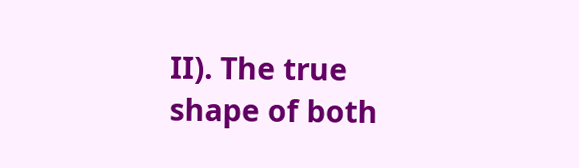II). The true shape of both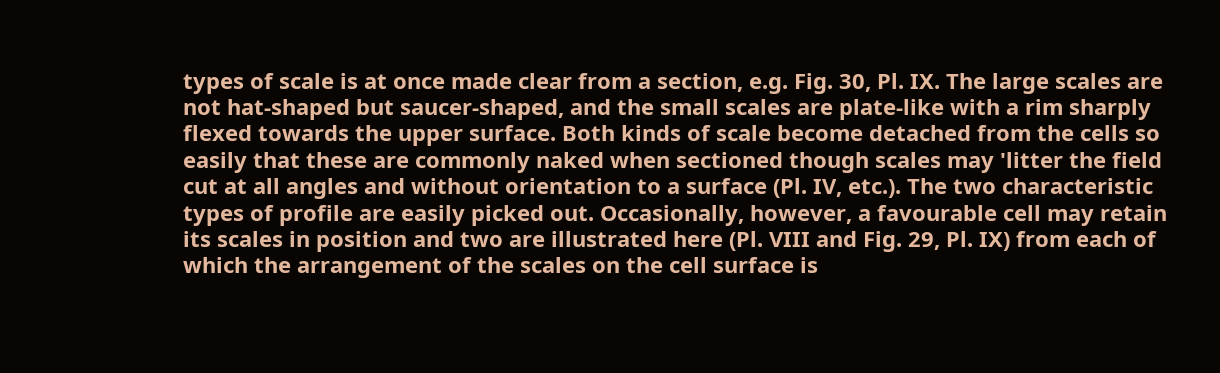types of scale is at once made clear from a section, e.g. Fig. 30, Pl. IX. The large scales are not hat-shaped but saucer-shaped, and the small scales are plate-like with a rim sharply flexed towards the upper surface. Both kinds of scale become detached from the cells so easily that these are commonly naked when sectioned though scales may 'litter the field cut at all angles and without orientation to a surface (Pl. IV, etc.). The two characteristic types of profile are easily picked out. Occasionally, however, a favourable cell may retain its scales in position and two are illustrated here (Pl. VIII and Fig. 29, Pl. IX) from each of which the arrangement of the scales on the cell surface is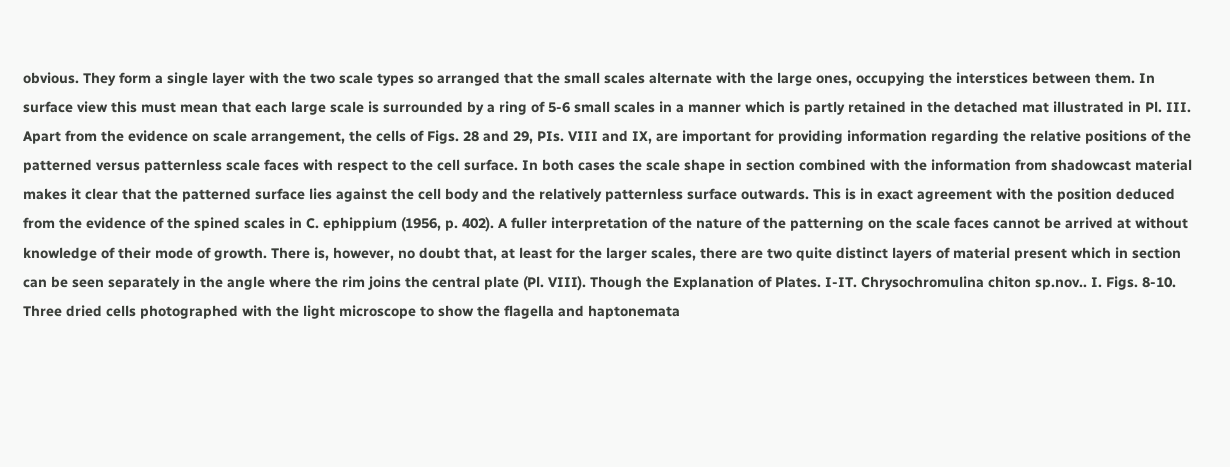obvious. They form a single layer with the two scale types so arranged that the small scales alternate with the large ones, occupying the interstices between them. In surface view this must mean that each large scale is surrounded by a ring of 5-6 small scales in a manner which is partly retained in the detached mat illustrated in Pl. III. Apart from the evidence on scale arrangement, the cells of Figs. 28 and 29, PIs. VIII and IX, are important for providing information regarding the relative positions of the patterned versus patternless scale faces with respect to the cell surface. In both cases the scale shape in section combined with the information from shadowcast material makes it clear that the patterned surface lies against the cell body and the relatively patternless surface outwards. This is in exact agreement with the position deduced from the evidence of the spined scales in C. ephippium (1956, p. 402). A fuller interpretation of the nature of the patterning on the scale faces cannot be arrived at without knowledge of their mode of growth. There is, however, no doubt that, at least for the larger scales, there are two quite distinct layers of material present which in section can be seen separately in the angle where the rim joins the central plate (Pl. VIII). Though the Explanation of Plates. I-IT. Chrysochromulina chiton sp.nov.. I. Figs. 8-10. Three dried cells photographed with the light microscope to show the flagella and haptonemata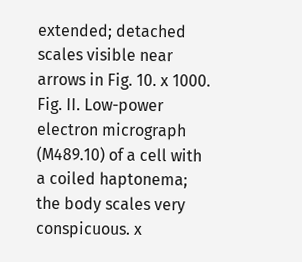extended; detached scales visible near arrows in Fig. 10. x 1000. Fig. II. Low-power electron micrograph (M489.10) of a cell with a coiled haptonema; the body scales very conspicuous. x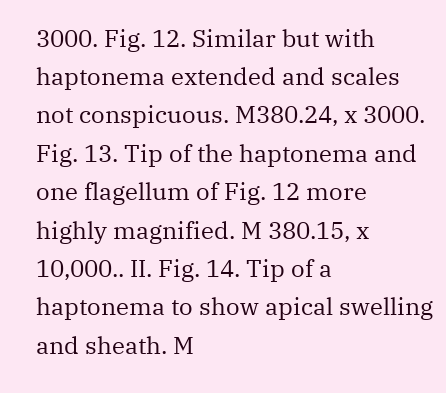3000. Fig. 12. Similar but with haptonema extended and scales not conspicuous. M380.24, x 3000. Fig. 13. Tip of the haptonema and one flagellum of Fig. 12 more highly magnified. M 380.15, x 10,000.. II. Fig. 14. Tip of a haptonema to show apical swelling and sheath. M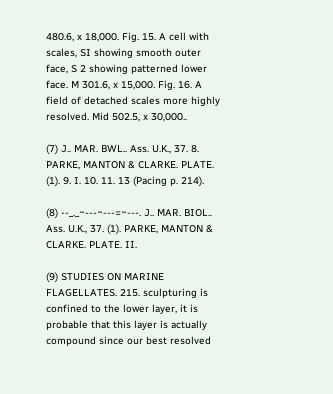480.6, x 18,000. Fig. 15. A cell with scales, SI showing smooth outer face, S 2 showing patterned lower face. M 301.6, x 15,000. Fig. 16. A field of detached scales more highly resolved. Mid 502.5, x 30,000..

(7) J.. MAR. BWL.. Ass. U.K., 37. 8. PARKE, MANTON & CLARKE. PLATE. (1). 9. I. 10. 11. 13 (Pacing p. 214).

(8) --_._~---~---=~---. J.. MAR. BIOL.. Ass. U.K., 37. (1). PARKE, MANTON & CLARKE. PLATE. II.

(9) STUDIES ON MARINE FLAGELLATES. 215. sculpturing is confined to the lower layer, it is probable that this layer is actually compound since our best resolved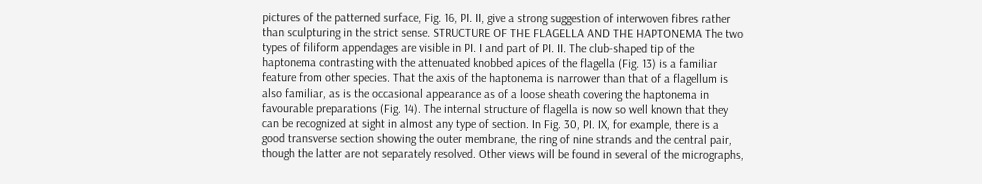pictures of the patterned surface, Fig. 16, PI. II, give a strong suggestion of interwoven fibres rather than sculpturing in the strict sense. STRUCTURE OF THE FLAGELLA AND THE HAPTONEMA The two types of filiform appendages are visible in PI. I and part of PI. II. The club-shaped tip of the haptonema contrasting with the attenuated knobbed apices of the flagella (Fig. 13) is a familiar feature from other species. That the axis of the haptonema is narrower than that of a flagellum is also familiar, as is the occasional appearance as of a loose sheath covering the haptonema in favourable preparations (Fig. 14). The internal structure of flagella is now so well known that they can be recognized at sight in almost any type of section. In Fig. 30, PI. IX, for example, there is a good transverse section showing the outer membrane, the ring of nine strands and the central pair, though the latter are not separately resolved. Other views will be found in several of the micrographs,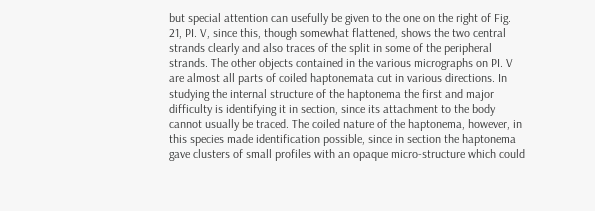but special attention can usefully be given to the one on the right of Fig. 21, PI. V, since this, though somewhat flattened, shows the two central strands clearly and also traces of the split in some of the peripheral strands. The other objects contained in the various micrographs on PI. V are almost all parts of coiled haptonemata cut in various directions. In studying the internal structure of the haptonema the first and major difficulty is identifying it in section, since its attachment to the body cannot usually be traced. The coiled nature of the haptonema, however, in this species made identification possible, since in section the haptonema gave clusters of small profiles with an opaque micro-structure which could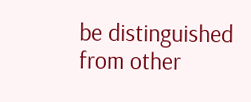be distinguished from other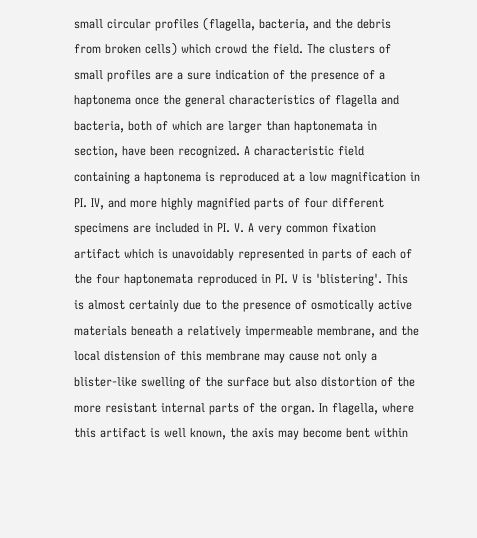small circular profiles (flagella, bacteria, and the debris from broken cells) which crowd the field. The clusters of small profiles are a sure indication of the presence of a haptonema once the general characteristics of flagella and bacteria, both of which are larger than haptonemata in section, have been recognized. A characteristic field containing a haptonema is reproduced at a low magnification in PI. IV, and more highly magnified parts of four different specimens are included in PI. V. A very common fixation artifact which is unavoidably represented in parts of each of the four haptonemata reproduced in PI. V is 'blistering'. This is almost certainly due to the presence of osmotically active materials beneath a relatively impermeable membrane, and the local distension of this membrane may cause not only a blister-like swelling of the surface but also distortion of the more resistant internal parts of the organ. In flagella, where this artifact is well known, the axis may become bent within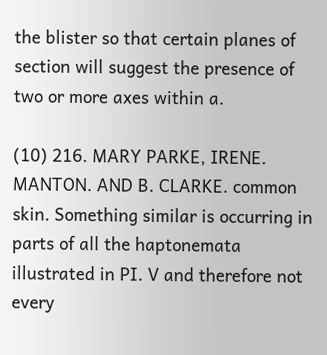the blister so that certain planes of section will suggest the presence of two or more axes within a.

(10) 216. MARY PARKE, IRENE. MANTON. AND B. CLARKE. common skin. Something similar is occurring in parts of all the haptonemata illustrated in PI. V and therefore not every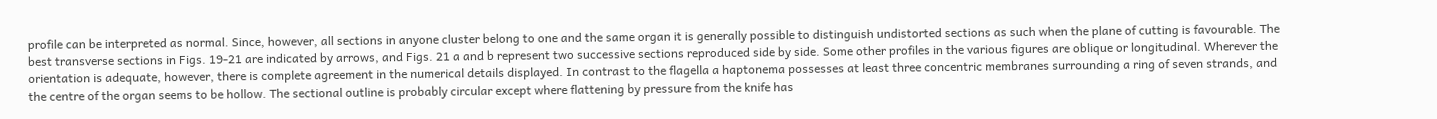profile can be interpreted as normal. Since, however, all sections in anyone cluster belong to one and the same organ it is generally possible to distinguish undistorted sections as such when the plane of cutting is favourable. The best transverse sections in Figs. 19-21 are indicated by arrows, and Figs. 21 a and b represent two successive sections reproduced side by side. Some other profiles in the various figures are oblique or longitudinal. Wherever the orientation is adequate, however, there is complete agreement in the numerical details displayed. In contrast to the flagella a haptonema possesses at least three concentric membranes surrounding a ring of seven strands, and the centre of the organ seems to be hollow. The sectional outline is probably circular except where flattening by pressure from the knife has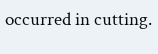occurred in cutting.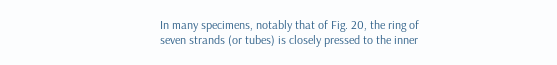In many specimens, notably that of Fig. 20, the ring of seven strands (or tubes) is closely pressed to the inner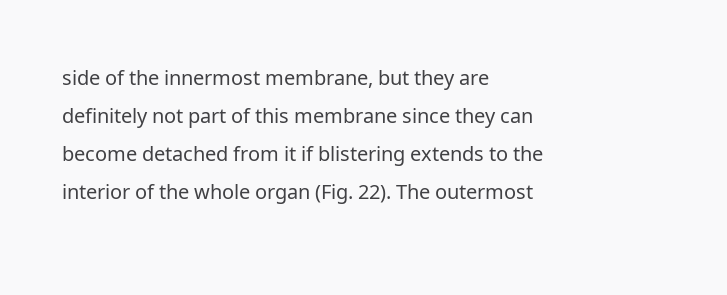side of the innermost membrane, but they are definitely not part of this membrane since they can become detached from it if blistering extends to the interior of the whole organ (Fig. 22). The outermost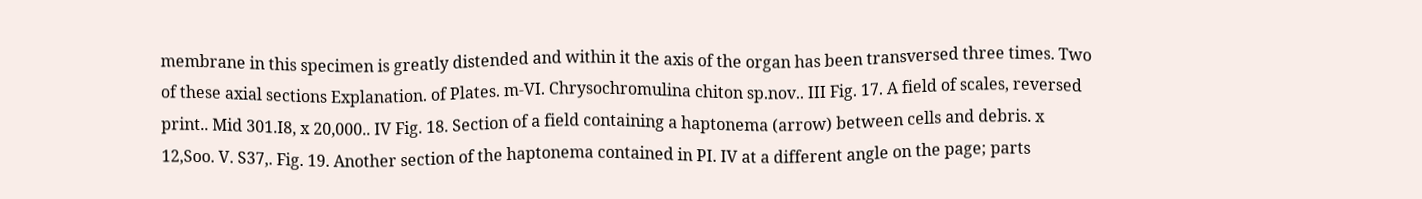membrane in this specimen is greatly distended and within it the axis of the organ has been transversed three times. Two of these axial sections Explanation. of Plates. m-VI. Chrysochromulina chiton sp.nov.. III Fig. 17. A field of scales, reversed print.. Mid 301.I8, x 20,000.. IV Fig. 18. Section of a field containing a haptonema (arrow) between cells and debris. x 12,Soo. V. S37,. Fig. 19. Another section of the haptonema contained in PI. IV at a different angle on the page; parts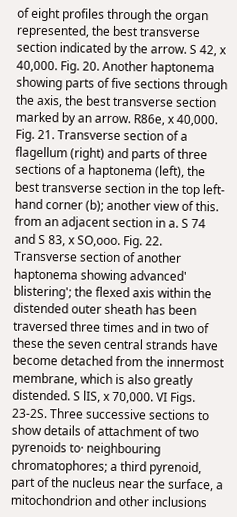of eight profiles through the organ represented, the best transverse section indicated by the arrow. S 42, x 40,000. Fig. 20. Another haptonema showing parts of five sections through the axis, the best transverse section marked by an arrow. R86e, x 40,000. Fig. 21. Transverse section of a flagellum (right) and parts of three sections of a haptonema (left), the best transverse section in the top left-hand corner (b); another view of this. from an adjacent section in a. S 74 and S 83, x SO,ooo. Fig. 22. Transverse section of another haptonema showing advanced' blistering'; the flexed axis within the distended outer sheath has been traversed three times and in two of these the seven central strands have become detached from the innermost membrane, which is also greatly distended. S lIS, x 70,000. VI Figs. 23-2S. Three successive sections to show details of attachment of two pyrenoids to· neighbouring chromatophores; a third pyrenoid, part of the nucleus near the surface, a mitochondrion and other inclusions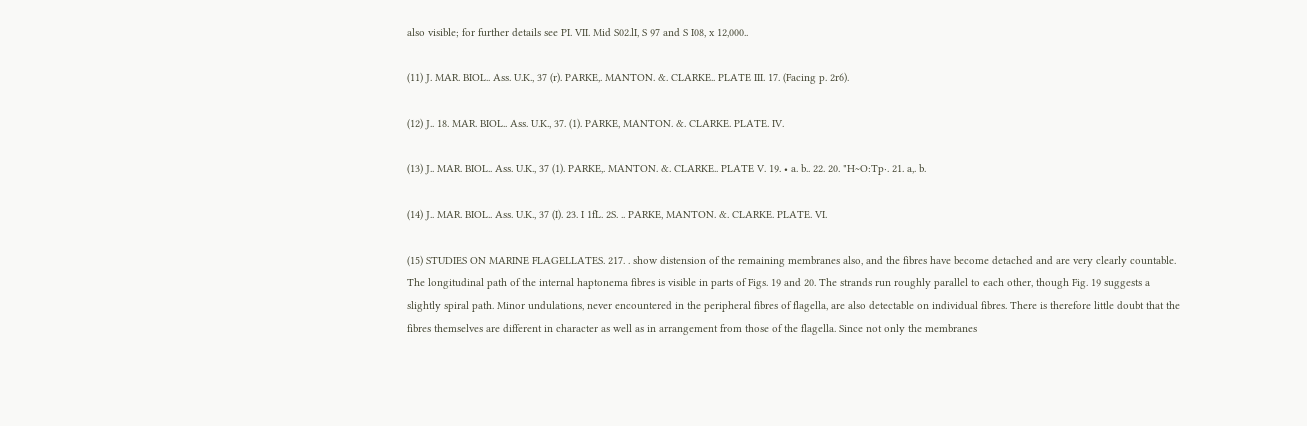also visible; for further details see PI. VII. Mid S02.lI, S 97 and S I08, x 12,000..

(11) J. MAR. BIOL.. Ass. U.K., 37 (r). PARKE,. MANTON. &. CLARKE.. PLATE III. 17. (Facing p. 2r6).

(12) J.. 18. MAR. BIOL.. Ass. U.K., 37. (1). PARKE, MANTON. &. CLARKE. PLATE. IV.

(13) J.. MAR. BIOL.. Ass. U.K., 37 (1). PARKE,. MANTON. &. CLARKE.. PLATE V. 19. • a. b.. 22. 20. "H~O:Tp·. 21. a,. b.

(14) J.. MAR. BIOL.. Ass. U.K., 37 (I). 23. I 1fL. 2S. .. PARKE, MANTON. &. CLARKE. PLATE. VI.

(15) STUDIES ON MARINE FLAGELLATES. 217. . show distension of the remaining membranes also, and the fibres have become detached and are very clearly countable. The longitudinal path of the internal haptonema fibres is visible in parts of Figs. 19 and 20. The strands run roughly parallel to each other, though Fig. 19 suggests a slightly spiral path. Minor undulations, never encountered in the peripheral fibres of flagella, are also detectable on individual fibres. There is therefore little doubt that the fibres themselves are different in character as well as in arrangement from those of the flagella. Since not only the membranes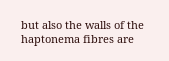but also the walls of the haptonema fibres are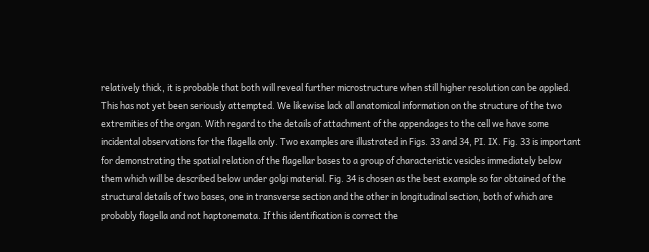relatively thick, it is probable that both will reveal further microstructure when still higher resolution can be applied. This has not yet been seriously attempted. We likewise lack all anatomical information on the structure of the two extremities of the organ. With regard to the details of attachment of the appendages to the cell we have some incidental observations for the flagella only. Two examples are illustrated in Figs. 33 and 34, PI. IX. Fig. 33 is important for demonstrating the spatial relation of the flagellar bases to a group of characteristic vesicles immediately below them which will be described below under golgi material. Fig. 34 is chosen as the best example so far obtained of the structural details of two bases, one in transverse section and the other in longitudinal section, both of which are probably flagella and not haptonemata. If this identification is correct the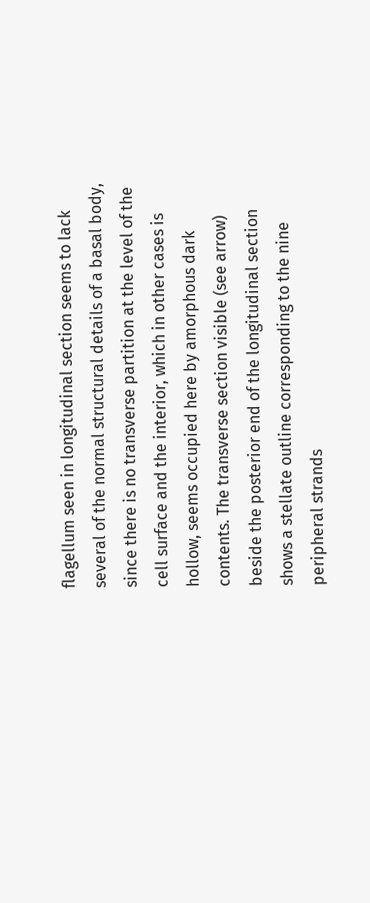flagellum seen in longitudinal section seems to lack several of the normal structural details of a basal body, since there is no transverse partition at the level of the cell surface and the interior, which in other cases is hollow, seems occupied here by amorphous dark contents. The transverse section visible (see arrow) beside the posterior end of the longitudinal section shows a stellate outline corresponding to the nine peripheral strands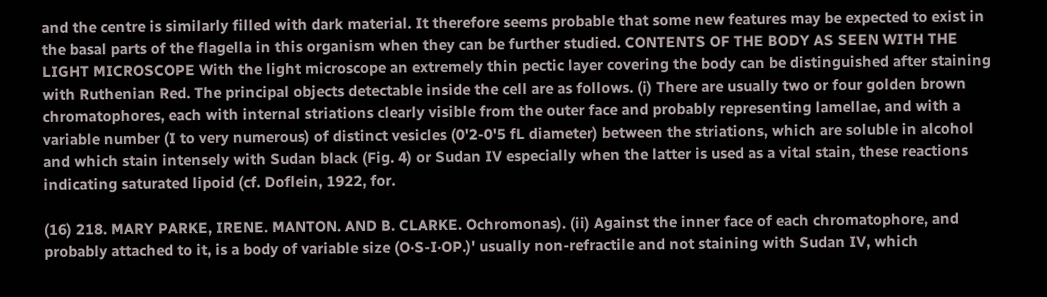and the centre is similarly filled with dark material. It therefore seems probable that some new features may be expected to exist in the basal parts of the flagella in this organism when they can be further studied. CONTENTS OF THE BODY AS SEEN WITH THE LIGHT MICROSCOPE With the light microscope an extremely thin pectic layer covering the body can be distinguished after staining with Ruthenian Red. The principal objects detectable inside the cell are as follows. (i) There are usually two or four golden brown chromatophores, each with internal striations clearly visible from the outer face and probably representing lamellae, and with a variable number (I to very numerous) of distinct vesicles (0'2-0'5 fL diameter) between the striations, which are soluble in alcohol and which stain intensely with Sudan black (Fig. 4) or Sudan IV especially when the latter is used as a vital stain, these reactions indicating saturated lipoid (cf. Doflein, 1922, for.

(16) 218. MARY PARKE, IRENE. MANTON. AND B. CLARKE. Ochromonas). (ii) Against the inner face of each chromatophore, and probably attached to it, is a body of variable size (O·S-I·OP.)' usually non-refractile and not staining with Sudan IV, which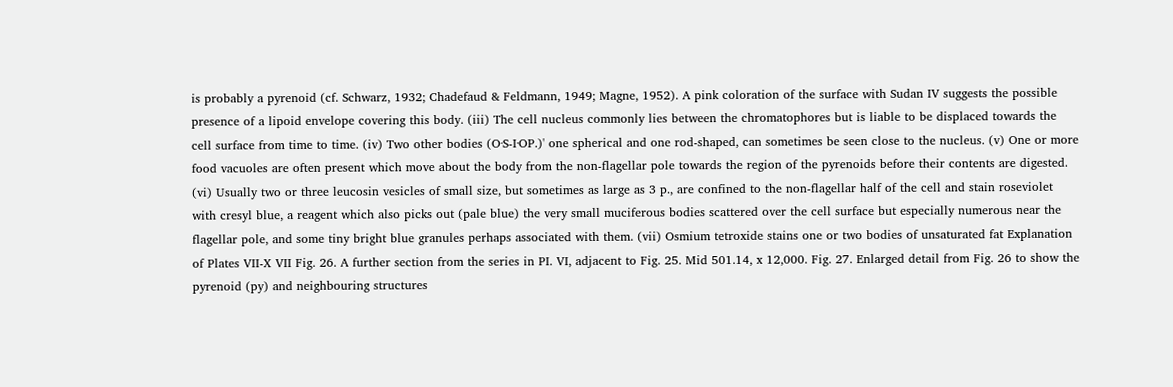is probably a pyrenoid (cf. Schwarz, 1932; Chadefaud & Feldmann, 1949; Magne, 1952). A pink coloration of the surface with Sudan IV suggests the possible presence of a lipoid envelope covering this body. (iii) The cell nucleus commonly lies between the chromatophores but is liable to be displaced towards the cell surface from time to time. (iv) Two other bodies (O·S-I·OP.)' one spherical and one rod-shaped, can sometimes be seen close to the nucleus. (v) One or more food vacuoles are often present which move about the body from the non-flagellar pole towards the region of the pyrenoids before their contents are digested. (vi) Usually two or three leucosin vesicles of small size, but sometimes as large as 3 p., are confined to the non-flagellar half of the cell and stain roseviolet with cresyl blue, a reagent which also picks out (pale blue) the very small muciferous bodies scattered over the cell surface but especially numerous near the flagellar pole, and some tiny bright blue granules perhaps associated with them. (vii) Osmium tetroxide stains one or two bodies of unsaturated fat Explanation of Plates VII-X VII Fig. 26. A further section from the series in PI. VI, adjacent to Fig. 25. Mid 501.14, x 12,000. Fig. 27. Enlarged detail from Fig. 26 to show the pyrenoid (py) and neighbouring structures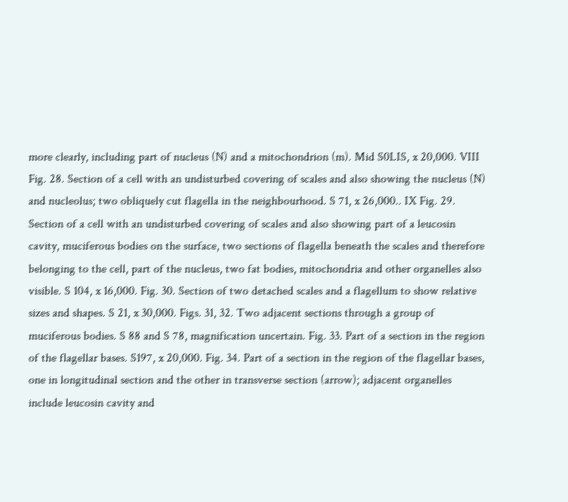more clearly, including part of nucleus (N) and a mitochondrion (m). Mid S0LIS, x 20,000. VIII Fig. 28. Section of a cell with an undisturbed covering of scales and also showing the nucleus (N) and nucleolus; two obliquely cut flagella in the neighbourhood. S 71, x 26,000.. IX Fig. 29. Section of a cell with an undisturbed covering of scales and also showing part of a leucosin cavity, muciferous bodies on the surface, two sections of flagella beneath the scales and therefore belonging to the cell, part of the nucleus, two fat bodies, mitochondria and other organelles also visible. S 104, x 16,000. Fig. 30. Section of two detached scales and a flagellum to show relative sizes and shapes. S 21, x 30,000. Figs. 31, 32. Two adjacent sections through a group of muciferous bodies. S 88 and S 78, magnification uncertain. Fig. 33. Part of a section in the region of the flagellar bases. S197, x 20,000. Fig. 34. Part of a section in the region of the flagellar bases, one in longitudinal section and the other in transverse section (arrow); adjacent organelles include leucosin cavity and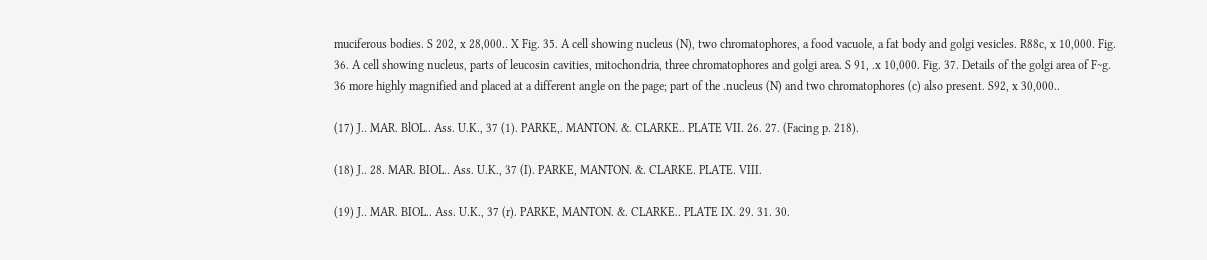muciferous bodies. S 202, x 28,000.. X Fig. 35. A cell showing nucleus (N), two chromatophores, a food vacuole, a fat body and golgi vesicles. R88c, x 10,000. Fig. 36. A cell showing nucleus, parts of leucosin cavities, mitochondria, three chromatophores and golgi area. S 91, .x 10,000. Fig. 37. Details of the golgi area of F~g. 36 more highly magnified and placed at a different angle on the page; part of the .nucleus (N) and two chromatophores (c) also present. S92, x 30,000..

(17) J.. MAR. BlOL.. Ass. U.K., 37 (1). PARKE,. MANTON. &. CLARKE.. PLATE VII. 26. 27. (Facing p. 218).

(18) J.. 28. MAR. BIOL.. Ass. U.K., 37 (I). PARKE, MANTON. &. CLARKE. PLATE. VIII.

(19) J.. MAR. BIOL.. Ass. U.K., 37 (r). PARKE, MANTON. &. CLARKE.. PLATE IX. 29. 31. 30.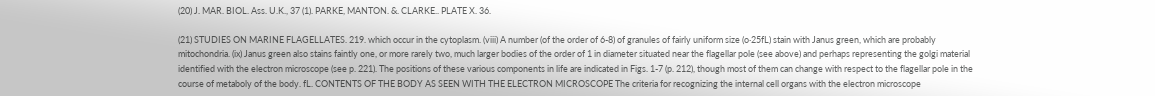(20) J. MAR. BIOL. Ass. U.K., 37 (1). PARKE, MANTON. &. CLARKE.. PLATE X. 36.

(21) STUDIES ON MARINE FLAGELLATES. 219. which occur in the cytoplasm. (viii) A number (of the order of 6-8) of granules of fairly uniform size (o·25fL) stain with Janus green, which are probably mitochondria. (ix) Janus green also stains faintly one, or more rarely two, much larger bodies of the order of 1 in diameter situated near the flagellar pole (see above) and perhaps representing the golgi material identified with the electron microscope (see p. 221). The positions of these various components in life are indicated in Figs. 1-7 (p. 212), though most of them can change with respect to the flagellar pole in the course of metaboly of the body. fL. CONTENTS OF THE BODY AS SEEN WITH THE ELECTRON MICROSCOPE The criteria for recognizing the internal cell organs with the electron microscope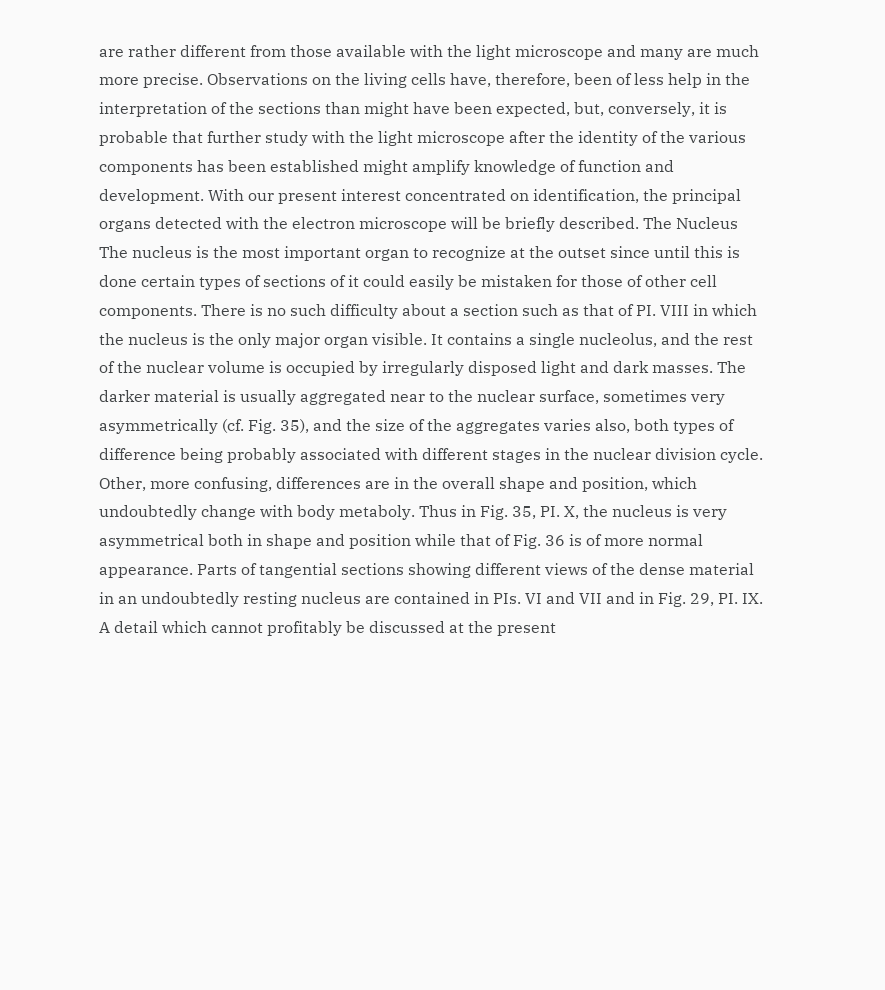are rather different from those available with the light microscope and many are much more precise. Observations on the living cells have, therefore, been of less help in the interpretation of the sections than might have been expected, but, conversely, it is probable that further study with the light microscope after the identity of the various components has been established might amplify knowledge of function and development. With our present interest concentrated on identification, the principal organs detected with the electron microscope will be briefly described. The Nucleus The nucleus is the most important organ to recognize at the outset since until this is done certain types of sections of it could easily be mistaken for those of other cell components. There is no such difficulty about a section such as that of PI. VIII in which the nucleus is the only major organ visible. It contains a single nucleolus, and the rest of the nuclear volume is occupied by irregularly disposed light and dark masses. The darker material is usually aggregated near to the nuclear surface, sometimes very asymmetrically (cf. Fig. 35), and the size of the aggregates varies also, both types of difference being probably associated with different stages in the nuclear division cycle. Other, more confusing, differences are in the overall shape and position, which undoubtedly change with body metaboly. Thus in Fig. 35, PI. X, the nucleus is very asymmetrical both in shape and position while that of Fig. 36 is of more normal appearance. Parts of tangential sections showing different views of the dense material in an undoubtedly resting nucleus are contained in PIs. VI and VII and in Fig. 29, PI. IX. A detail which cannot profitably be discussed at the present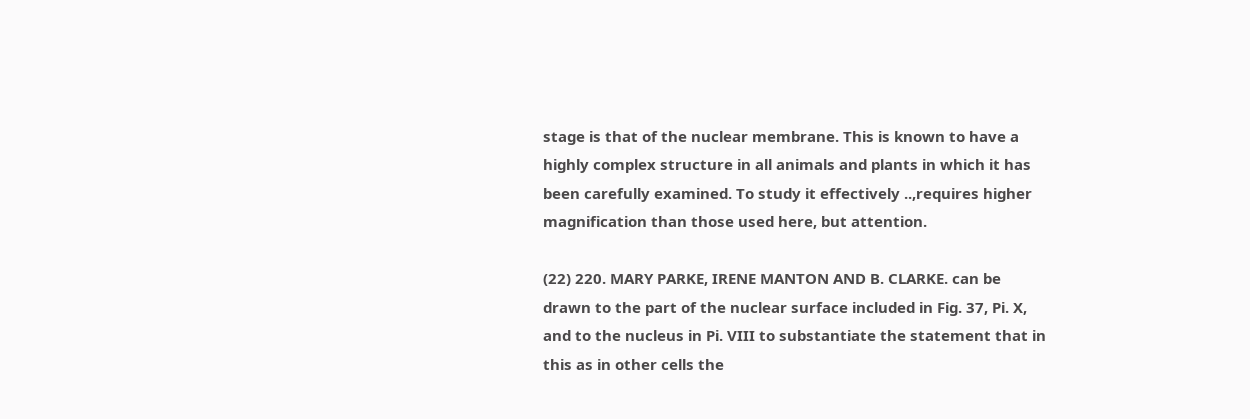stage is that of the nuclear membrane. This is known to have a highly complex structure in all animals and plants in which it has been carefully examined. To study it effectively ..,requires higher magnification than those used here, but attention.

(22) 220. MARY PARKE, IRENE MANTON AND B. CLARKE. can be drawn to the part of the nuclear surface included in Fig. 37, Pi. X, and to the nucleus in Pi. VIII to substantiate the statement that in this as in other cells the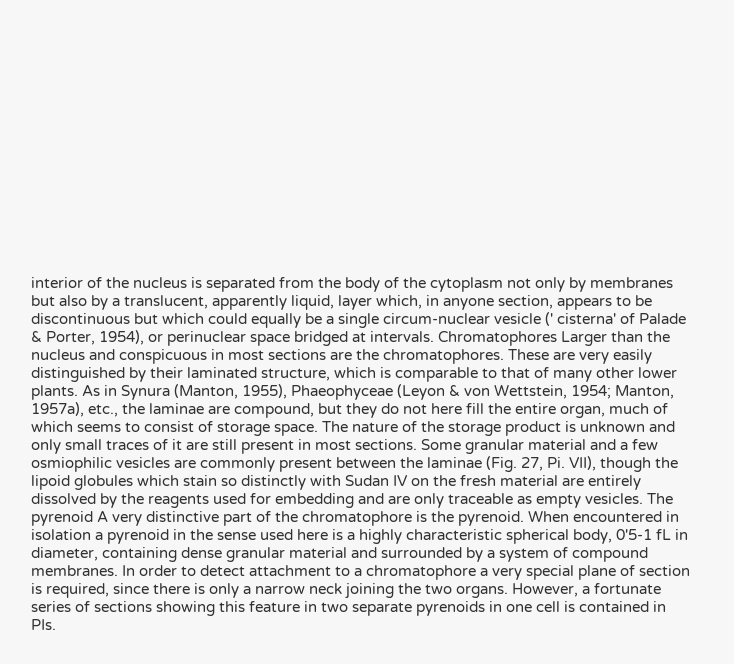interior of the nucleus is separated from the body of the cytoplasm not only by membranes but also by a translucent, apparently liquid, layer which, in anyone section, appears to be discontinuous but which could equally be a single circum-nuclear vesicle (' cisterna' of Palade & Porter, 1954), or perinuclear space bridged at intervals. Chromatophores Larger than the nucleus and conspicuous in most sections are the chromatophores. These are very easily distinguished by their laminated structure, which is comparable to that of many other lower plants. As in Synura (Manton, 1955), Phaeophyceae (Leyon & von Wettstein, 1954; Manton, 1957a), etc., the laminae are compound, but they do not here fill the entire organ, much of which seems to consist of storage space. The nature of the storage product is unknown and only small traces of it are still present in most sections. Some granular material and a few osmiophilic vesicles are commonly present between the laminae (Fig. 27, Pi. VII), though the lipoid globules which stain so distinctly with Sudan IV on the fresh material are entirely dissolved by the reagents used for embedding and are only traceable as empty vesicles. The pyrenoid A very distinctive part of the chromatophore is the pyrenoid. When encountered in isolation a pyrenoid in the sense used here is a highly characteristic spherical body, 0'5-1 fL in diameter, containing dense granular material and surrounded by a system of compound membranes. In order to detect attachment to a chromatophore a very special plane of section is required, since there is only a narrow neck joining the two organs. However, a fortunate series of sections showing this feature in two separate pyrenoids in one cell is contained in PIs.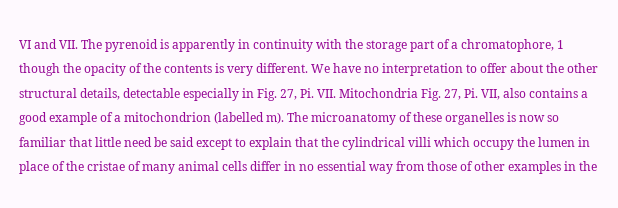VI and VII. The pyrenoid is apparently in continuity with the storage part of a chromatophore, 1 though the opacity of the contents is very different. We have no interpretation to offer about the other structural details, detectable especially in Fig. 27, Pi. VII. Mitochondria Fig. 27, Pi. VII, also contains a good example of a mitochondrion (labelled m). The microanatomy of these organelles is now so familiar that little need be said except to explain that the cylindrical villi which occupy the lumen in place of the cristae of many animal cells differ in no essential way from those of other examples in the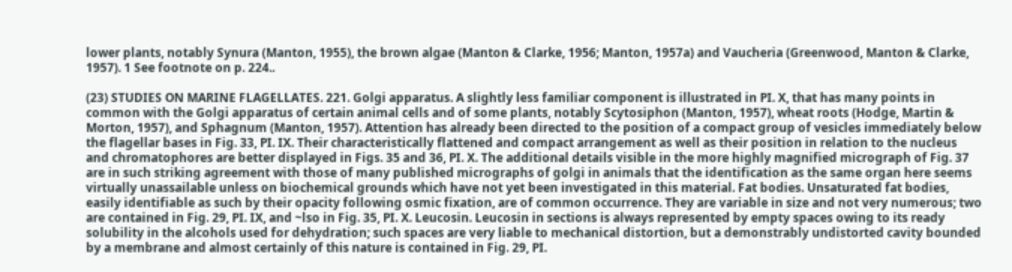lower plants, notably Synura (Manton, 1955), the brown algae (Manton & Clarke, 1956; Manton, 1957a) and Vaucheria (Greenwood, Manton & Clarke, 1957). 1 See footnote on p. 224..

(23) STUDIES ON MARINE FLAGELLATES. 221. Golgi apparatus. A slightly less familiar component is illustrated in PI. X, that has many points in common with the Golgi apparatus of certain animal cells and of some plants, notably Scytosiphon (Manton, 1957), wheat roots (Hodge, Martin & Morton, 1957), and Sphagnum (Manton, 1957). Attention has already been directed to the position of a compact group of vesicles immediately below the flagellar bases in Fig. 33, PI. IX. Their characteristically flattened and compact arrangement as well as their position in relation to the nucleus and chromatophores are better displayed in Figs. 35 and 36, PI. X. The additional details visible in the more highly magnified micrograph of Fig. 37 are in such striking agreement with those of many published micrographs of golgi in animals that the identification as the same organ here seems virtually unassailable unless on biochemical grounds which have not yet been investigated in this material. Fat bodies. Unsaturated fat bodies, easily identifiable as such by their opacity following osmic fixation, are of common occurrence. They are variable in size and not very numerous; two are contained in Fig. 29, PI. IX, and ~lso in Fig. 35, PI. X. Leucosin. Leucosin in sections is always represented by empty spaces owing to its ready solubility in the alcohols used for dehydration; such spaces are very liable to mechanical distortion, but a demonstrably undistorted cavity bounded by a membrane and almost certainly of this nature is contained in Fig. 29, PI.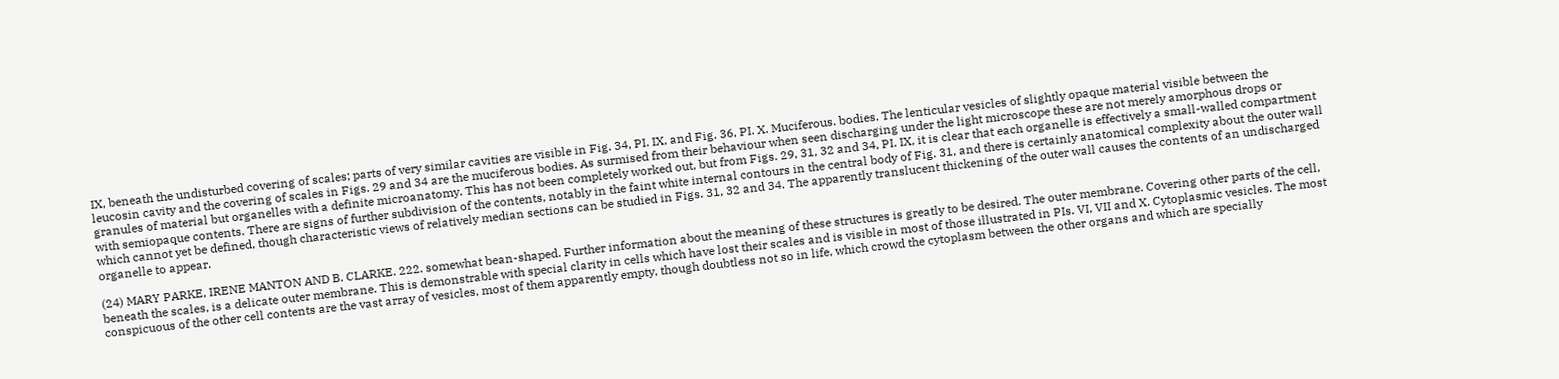IX, beneath the undisturbed covering of scales; parts of very similar cavities are visible in Fig. 34, PI. IX, and Fig. 36, PI. X. Muciferous. bodies. The lenticular vesicles of slightly opaque material visible between the leucosin cavity and the covering of scales in Figs. 29 and 34 are the muciferous bodies. As surmised from their behaviour when seen discharging under the light microscope these are not merely amorphous drops or granules of material but organelles with a definite microanatomy. This has not been completely worked out, but from Figs. 29, 31, 32 and 34, PI. IX, it is clear that each organelle is effectively a small-walled compartment with semiopaque contents. There are signs of further subdivision of the contents, notably in the faint white internal contours in the central body of Fig. 31, and there is certainly anatomical complexity about the outer wall which cannot yet be defined, though characteristic views of relatively median sections can be studied in Figs. 31, 32 and 34. The apparently translucent thickening of the outer wall causes the contents of an undischarged organelle to appear.

(24) MARY PARKE, IRENE MANTON AND B. CLARKE. 222. somewhat bean-shaped. Further information about the meaning of these structures is greatly to be desired. The outer membrane. Covering other parts of the cell, beneath the scales, is a delicate outer membrane. This is demonstrable with special clarity in cells which have lost their scales and is visible in most of those illustrated in PIs. VI, VII and X. Cytoplasmic vesicles. The most conspicuous of the other cell contents are the vast array of vesicles, most of them apparently empty, though doubtless not so in life, which crowd the cytoplasm between the other organs and which are specially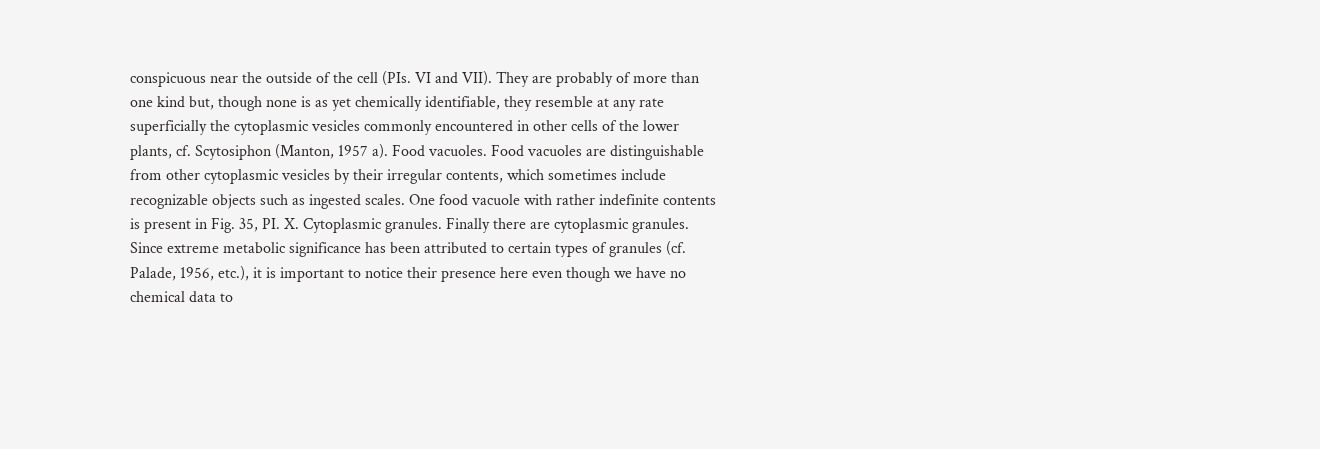conspicuous near the outside of the cell (PIs. VI and VII). They are probably of more than one kind but, though none is as yet chemically identifiable, they resemble at any rate superficially the cytoplasmic vesicles commonly encountered in other cells of the lower plants, cf. Scytosiphon (Manton, 1957 a). Food vacuoles. Food vacuoles are distinguishable from other cytoplasmic vesicles by their irregular contents, which sometimes include recognizable objects such as ingested scales. One food vacuole with rather indefinite contents is present in Fig. 35, PI. X. Cytoplasmic granules. Finally there are cytoplasmic granules. Since extreme metabolic significance has been attributed to certain types of granules (cf. Palade, 1956, etc.), it is important to notice their presence here even though we have no chemical data to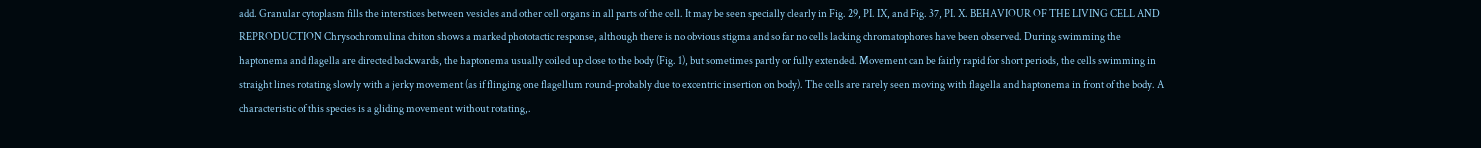add. Granular cytoplasm fills the interstices between vesicles and other cell organs in all parts of the cell. It may be seen specially clearly in Fig. 29, PI. IX, and Fig. 37, PI. X. BEHAVIOUR OF THE LIVING CELL AND REPRODUCTION Chrysochromulina chiton shows a marked phototactic response, although there is no obvious stigma and so far no cells lacking chromatophores have been observed. During swimming the haptonema and flagella are directed backwards, the haptonema usually coiled up close to the body (Fig. 1), but sometimes partly or fully extended. Movement can be fairly rapid for short periods, the cells swimming in straight lines rotating slowly with a jerky movement (as if flinging one flagellum round-probably due to excentric insertion on body). The cells are rarely seen moving with flagella and haptonema in front of the body. A characteristic of this species is a gliding movement without rotating,.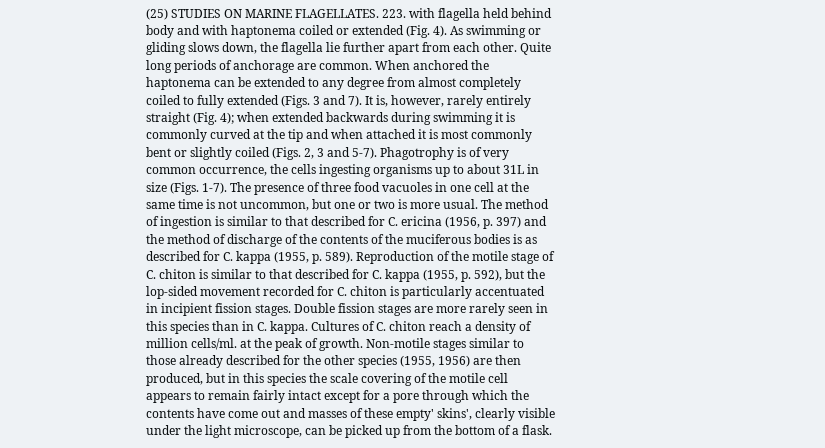(25) STUDIES ON MARINE FLAGELLATES. 223. with flagella held behind body and with haptonema coiled or extended (Fig. 4). As swimming or gliding slows down, the flagella lie further apart from each other. Quite long periods of anchorage are common. When anchored the haptonema can be extended to any degree from almost completely coiled to fully extended (Figs. 3 and 7). It is, however, rarely entirely straight (Fig. 4); when extended backwards during swimming it is commonly curved at the tip and when attached it is most commonly bent or slightly coiled (Figs. 2, 3 and 5-7). Phagotrophy is of very common occurrence, the cells ingesting organisms up to about 31L in size (Figs. 1-7). The presence of three food vacuoles in one cell at the same time is not uncommon, but one or two is more usual. The method of ingestion is similar to that described for C. ericina (1956, p. 397) and the method of discharge of the contents of the muciferous bodies is as described for C. kappa (1955, p. 589). Reproduction of the motile stage of C. chiton is similar to that described for C. kappa (1955, p. 592), but the lop-sided movement recorded for C. chiton is particularly accentuated in incipient fission stages. Double fission stages are more rarely seen in this species than in C. kappa. Cultures of C. chiton reach a density of million cells/ml. at the peak of growth. Non-motile stages similar to those already described for the other species (1955, 1956) are then produced, but in this species the scale covering of the motile cell appears to remain fairly intact except for a pore through which the contents have come out and masses of these empty' skins', clearly visible under the light microscope, can be picked up from the bottom of a flask.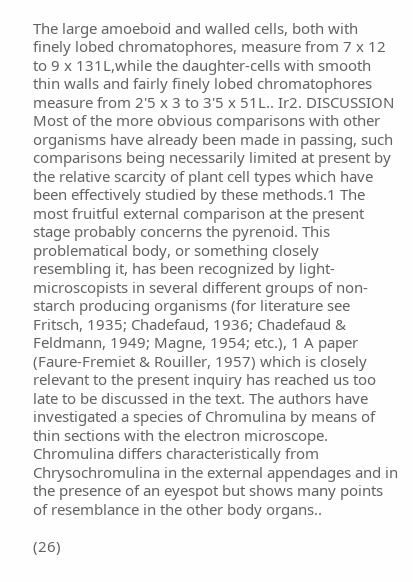The large amoeboid and walled cells, both with finely lobed chromatophores, measure from 7 x 12 to 9 x 131L,while the daughter-cells with smooth thin walls and fairly finely lobed chromatophores measure from 2'5 x 3 to 3'5 x 51L.. Ir2. DISCUSSION Most of the more obvious comparisons with other organisms have already been made in passing, such comparisons being necessarily limited at present by the relative scarcity of plant cell types which have been effectively studied by these methods.1 The most fruitful external comparison at the present stage probably concerns the pyrenoid. This problematical body, or something closely resembling it, has been recognized by light-microscopists in several different groups of non-starch producing organisms (for literature see Fritsch, 1935; Chadefaud, 1936; Chadefaud & Feldmann, 1949; Magne, 1954; etc.), 1 A paper (Faure-Fremiet & Rouiller, 1957) which is closely relevant to the present inquiry has reached us too late to be discussed in the text. The authors have investigated a species of Chromulina by means of thin sections with the electron microscope. Chromulina differs characteristically from Chrysochromulina in the external appendages and in the presence of an eyespot but shows many points of resemblance in the other body organs..

(26)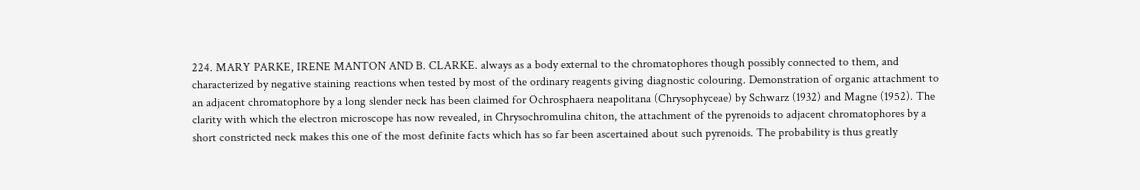224. MARY PARKE, IRENE MANTON AND B. CLARKE. always as a body external to the chromatophores though possibly connected to them, and characterized by negative staining reactions when tested by most of the ordinary reagents giving diagnostic colouring. Demonstration of organic attachment to an adjacent chromatophore by a long slender neck has been claimed for Ochrosphaera neapolitana (Chrysophyceae) by Schwarz (1932) and Magne (1952). The clarity with which the electron microscope has now revealed, in Chrysochromulina chiton, the attachment of the pyrenoids to adjacent chromatophores by a short constricted neck makes this one of the most definite facts which has so far been ascertained about such pyrenoids. The probability is thus greatly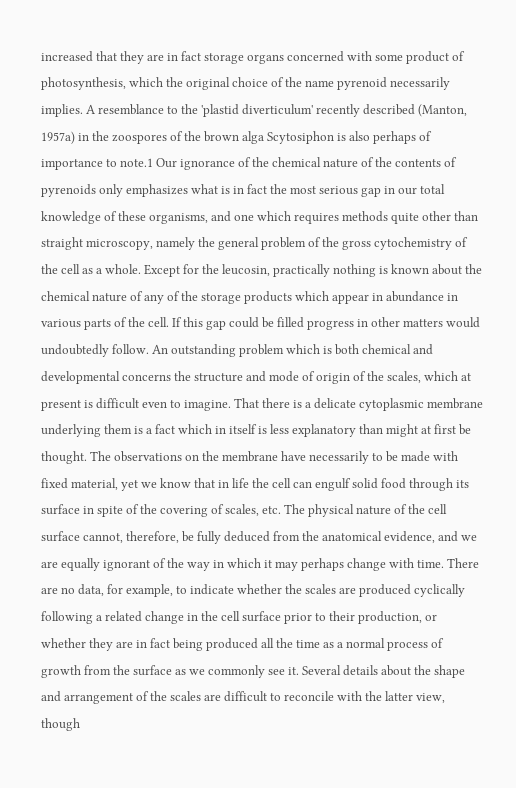increased that they are in fact storage organs concerned with some product of photosynthesis, which the original choice of the name pyrenoid necessarily implies. A resemblance to the 'plastid diverticulum' recently described (Manton, 1957a) in the zoospores of the brown alga Scytosiphon is also perhaps of importance to note.1 Our ignorance of the chemical nature of the contents of pyrenoids only emphasizes what is in fact the most serious gap in our total knowledge of these organisms, and one which requires methods quite other than straight microscopy, namely the general problem of the gross cytochemistry of the cell as a whole. Except for the leucosin, practically nothing is known about the chemical nature of any of the storage products which appear in abundance in various parts of the cell. If this gap could be filled progress in other matters would undoubtedly follow. An outstanding problem which is both chemical and developmental concerns the structure and mode of origin of the scales, which at present is difficult even to imagine. That there is a delicate cytoplasmic membrane underlying them is a fact which in itself is less explanatory than might at first be thought. The observations on the membrane have necessarily to be made with fixed material, yet we know that in life the cell can engulf solid food through its surface in spite of the covering of scales, etc. The physical nature of the cell surface cannot, therefore, be fully deduced from the anatomical evidence, and we are equally ignorant of the way in which it may perhaps change with time. There are no data, for example, to indicate whether the scales are produced cyclically following a related change in the cell surface prior to their production, or whether they are in fact being produced all the time as a normal process of growth from the surface as we commonly see it. Several details about the shape and arrangement of the scales are difficult to reconcile with the latter view, though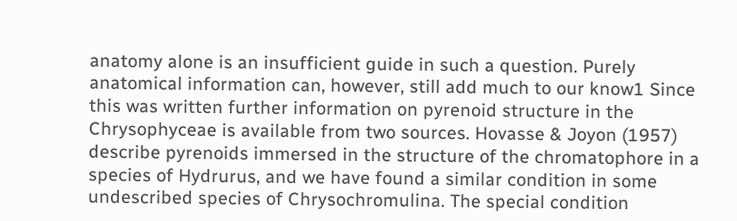anatomy alone is an insufficient guide in such a question. Purely anatomical information can, however, still add much to our know1 Since this was written further information on pyrenoid structure in the Chrysophyceae is available from two sources. Hovasse & Joyon (1957) describe pyrenoids immersed in the structure of the chromatophore in a species of Hydrurus, and we have found a similar condition in some undescribed species of Chrysochromulina. The special condition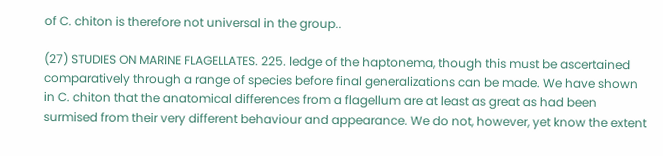of C. chiton is therefore not universal in the group..

(27) STUDIES ON MARINE FLAGELLATES. 225. ledge of the haptonema, though this must be ascertained comparatively through a range of species before final generalizations can be made. We have shown in C. chiton that the anatomical differences from a flagellum are at least as great as had been surmised from their very different behaviour and appearance. We do not, however, yet know the extent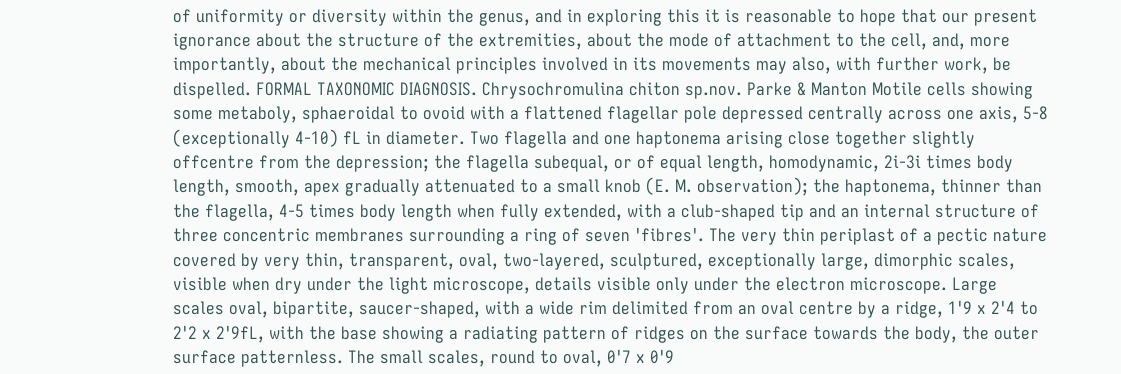of uniformity or diversity within the genus, and in exploring this it is reasonable to hope that our present ignorance about the structure of the extremities, about the mode of attachment to the cell, and, more importantly, about the mechanical principles involved in its movements may also, with further work, be dispelled. FORMAL TAXONOMIC DIAGNOSIS. Chrysochromulina chiton sp.nov. Parke & Manton Motile cells showing some metaboly, sphaeroidal to ovoid with a flattened flagellar pole depressed centrally across one axis, 5-8 (exceptionally 4-10) fL in diameter. Two flagella and one haptonema arising close together slightly offcentre from the depression; the flagella subequal, or of equal length, homodynamic, 2i-3i times body length, smooth, apex gradually attenuated to a small knob (E. M. observation); the haptonema, thinner than the flagella, 4-5 times body length when fully extended, with a club-shaped tip and an internal structure of three concentric membranes surrounding a ring of seven 'fibres'. The very thin periplast of a pectic nature covered by very thin, transparent, oval, two-layered, sculptured, exceptionally large, dimorphic scales, visible when dry under the light microscope, details visible only under the electron microscope. Large scales oval, bipartite, saucer-shaped, with a wide rim delimited from an oval centre by a ridge, 1'9 x 2'4 to 2'2 x 2'9fL, with the base showing a radiating pattern of ridges on the surface towards the body, the outer surface patternless. The small scales, round to oval, 0'7 x 0'9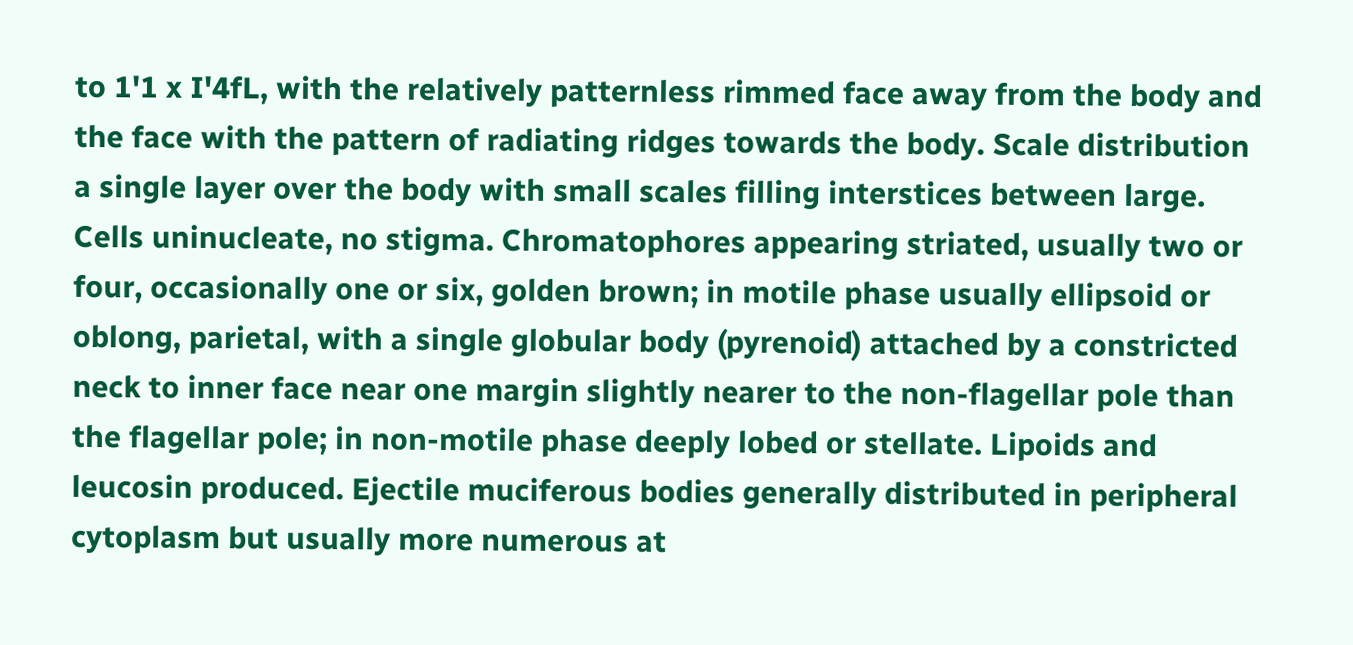to 1'1 x I'4fL, with the relatively patternless rimmed face away from the body and the face with the pattern of radiating ridges towards the body. Scale distribution a single layer over the body with small scales filling interstices between large. Cells uninucleate, no stigma. Chromatophores appearing striated, usually two or four, occasionally one or six, golden brown; in motile phase usually ellipsoid or oblong, parietal, with a single globular body (pyrenoid) attached by a constricted neck to inner face near one margin slightly nearer to the non-flagellar pole than the flagellar pole; in non-motile phase deeply lobed or stellate. Lipoids and leucosin produced. Ejectile muciferous bodies generally distributed in peripheral cytoplasm but usually more numerous at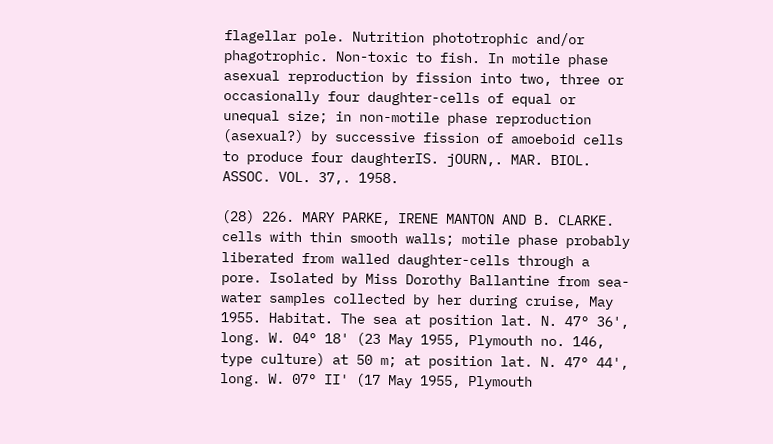flagellar pole. Nutrition phototrophic and/or phagotrophic. Non-toxic to fish. In motile phase asexual reproduction by fission into two, three or occasionally four daughter-cells of equal or unequal size; in non-motile phase reproduction (asexual?) by successive fission of amoeboid cells to produce four daughterIS. jOURN,. MAR. BIOL. ASSOC. VOL. 37,. 1958.

(28) 226. MARY PARKE, IRENE MANTON AND B. CLARKE. cells with thin smooth walls; motile phase probably liberated from walled daughter-cells through a pore. Isolated by Miss Dorothy Ballantine from sea-water samples collected by her during cruise, May 1955. Habitat. The sea at position lat. N. 47° 36', long. W. 04° 18' (23 May 1955, Plymouth no. 146, type culture) at 50 m; at position lat. N. 47° 44', long. W. 07° II' (17 May 1955, Plymouth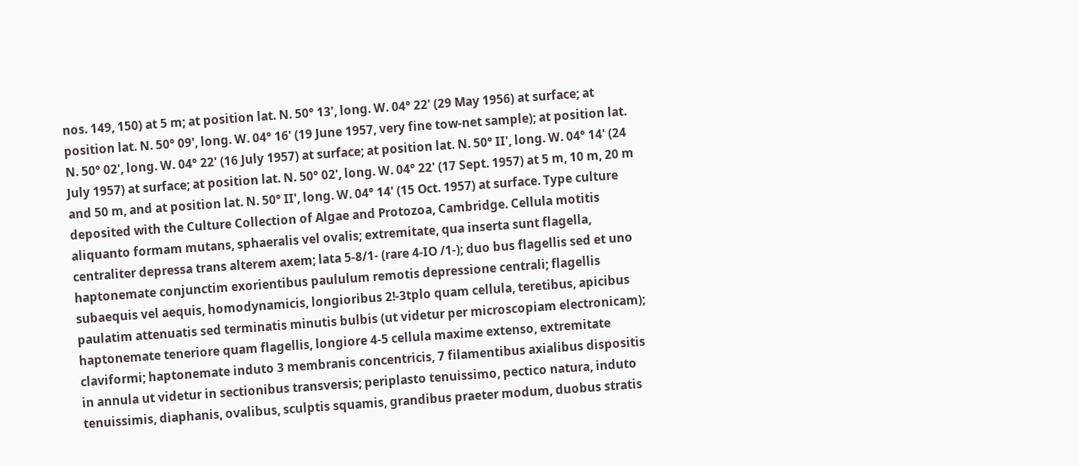nos. 149, 150) at 5 m; at position lat. N. 50° 13', long. W. 04° 22' (29 May 1956) at surface; at position lat. N. 50° 09', long. W. 04° 16' (19 June 1957, very fine tow-net sample); at position lat. N. 50° 02', long. W. 04° 22' (16 July 1957) at surface; at position lat. N. 50° II', long. W. 04° 14' (24 July 1957) at surface; at position lat. N. 50° 02', long. W. 04° 22' (17 Sept. 1957) at 5 m, 10 m, 20 m and 50 m, and at position lat. N. 50° II', long. W. 04° 14' (15 Oct. 1957) at surface. Type culture deposited with the Culture Collection of Algae and Protozoa, Cambridge. Cellula motitis aliquanto formam mutans, sphaeralis vel ovalis; extremitate, qua inserta sunt flagella, centraliter depressa trans alterem axem; lata 5-8/1- (rare 4-IO /1-); duo bus flagellis sed et uno haptonemate conjunctim exorientibus paululum remotis depressione centrali; flagellis subaequis vel aequis, homodynamicis, longioribus 2!-3tplo quam cellula, teretibus, apicibus paulatim attenuatis sed terminatis minutis bulbis (ut videtur per microscopiam electronicam); haptonemate teneriore quam flagellis, longiore 4-5 cellula maxime extenso, extremitate claviformi; haptonemate induto 3 membranis concentricis, 7 filamentibus axialibus dispositis in annula ut videtur in sectionibus transversis; periplasto tenuissimo, pectico natura, induto tenuissimis, diaphanis, ovalibus, sculptis squamis, grandibus praeter modum, duobus stratis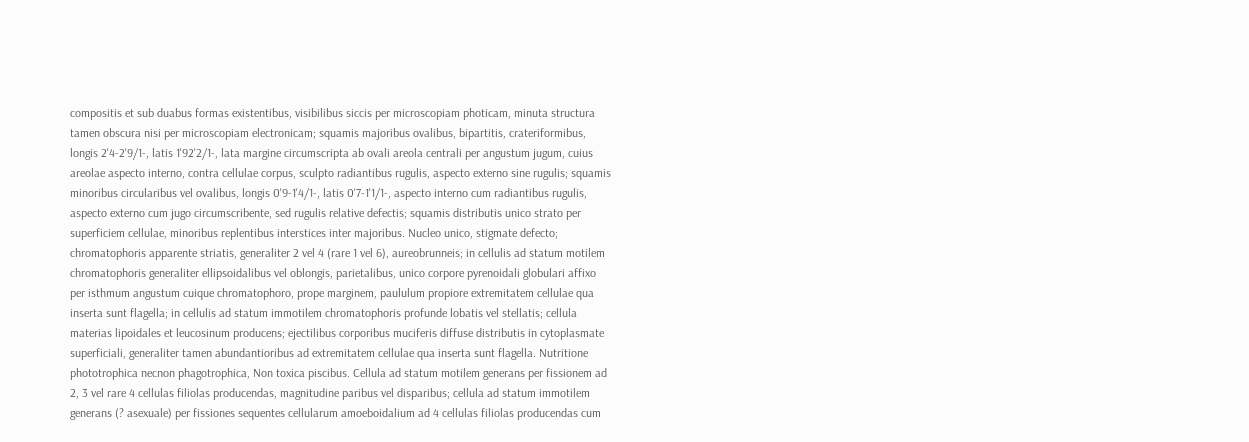compositis et sub duabus formas existentibus, visibilibus siccis per microscopiam photicam, minuta structura tamen obscura nisi per microscopiam electronicam; squamis majoribus ovalibus, bipartitis, crateriformibus, longis 2'4-2'9/1-, latis 1'92'2/1-, lata margine circumscripta ab ovali areola centrali per angustum jugum, cuius areolae aspecto interno, contra cellulae corpus, sculpto radiantibus rugulis, aspecto externo sine rugulis; squamis minoribus circularibus vel ovalibus, longis 0'9-1'4/1-, latis 0'7-1'1/1-, aspecto interno cum radiantibus rugulis, aspecto externo cum jugo circumscribente, sed rugulis relative defectis; squamis distributis unico strato per superficiem cellulae, minoribus replentibus interstices inter majoribus. Nucleo unico, stigmate defecto; chromatophoris apparente striatis, generaliter 2 vel 4 (rare 1 vel 6), aureobrunneis; in cellulis ad statum motilem chromatophoris generaliter ellipsoidalibus vel oblongis, parietalibus, unico corpore pyrenoidali globulari affixo per isthmum angustum cuique chromatophoro, prope marginem, paululum propiore extremitatem cellulae qua inserta sunt flagella; in cellulis ad statum immotilem chromatophoris profunde lobatis vel stellatis; cellula materias lipoidales et leucosinum producens; ejectilibus corporibus muciferis diffuse distributis in cytoplasmate superficiali, generaliter tamen abundantioribus ad extremitatem cellulae qua inserta sunt flagella. Nutritione phototrophica necnon phagotrophica, Non toxica piscibus. Cellula ad statum motilem generans per fissionem ad 2, 3 vel rare 4 cellulas filiolas producendas, magnitudine paribus vel disparibus; cellula ad statum immotilem generans (? asexuale) per fissiones sequentes cellularum amoeboidalium ad 4 cellulas filiolas producendas cum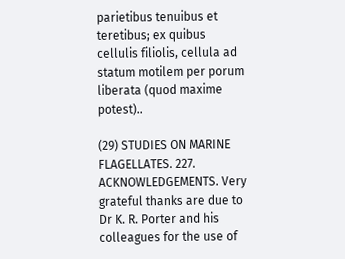parietibus tenuibus et teretibus; ex quibus cellulis filiolis, cellula ad statum motilem per porum liberata (quod maxime potest)..

(29) STUDIES ON MARINE FLAGELLATES. 227. ACKNOWLEDGEMENTS. Very grateful thanks are due to Dr K. R. Porter and his colleagues for the use of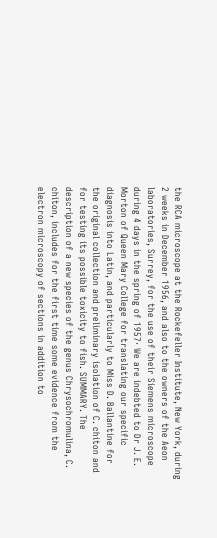the RCA microscope at the Rockefeller Institute, New York, during 2 weeks in December 1956, and also to the owners of the Aeon laboratories, Surrey, for the use of their Siemens microscope during 4 days in the spring of 1957· We are indebted to Dr J. E. Morton of Queen Mary College for translating our specific diagnosis into Latin, and particularly to Miss D. Ballantine for the original collection and preliminary isolation of C. chiton and for testing its possible toxicity to fish. SUMMARY. The description of a new species of the genus Chrysochromulina, C. chiton, includes for the first time some evidence from the electron microscopy of sections in addition to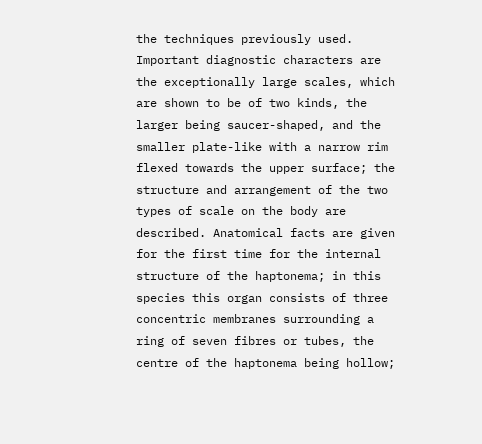the techniques previously used. Important diagnostic characters are the exceptionally large scales, which are shown to be of two kinds, the larger being saucer-shaped, and the smaller plate-like with a narrow rim flexed towards the upper surface; the structure and arrangement of the two types of scale on the body are described. Anatomical facts are given for the first time for the internal structure of the haptonema; in this species this organ consists of three concentric membranes surrounding a ring of seven fibres or tubes, the centre of the haptonema being hollow;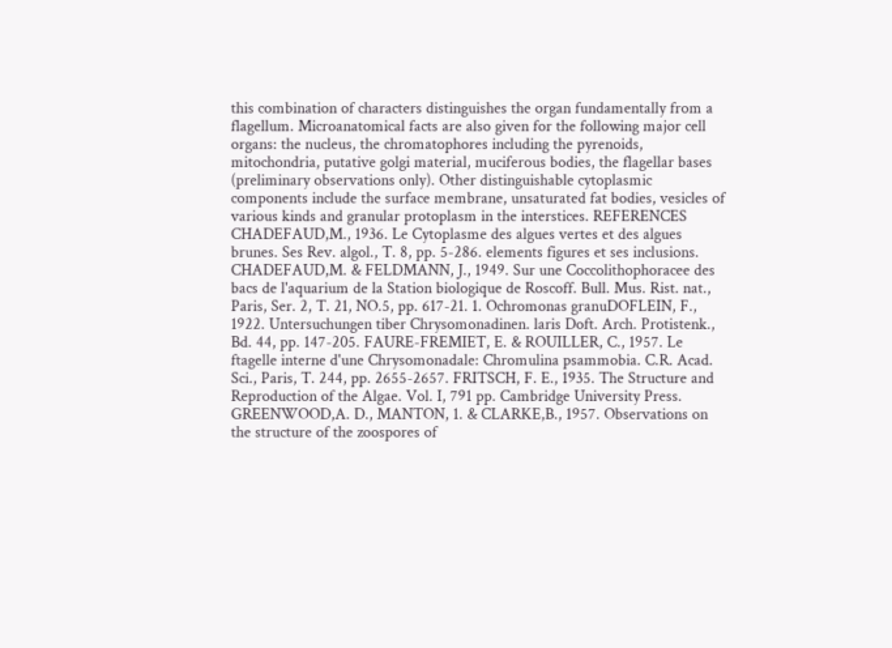this combination of characters distinguishes the organ fundamentally from a flagellum. Microanatomical facts are also given for the following major cell organs: the nucleus, the chromatophores including the pyrenoids, mitochondria, putative golgi material, muciferous bodies, the flagellar bases (preliminary observations only). Other distinguishable cytoplasmic components include the surface membrane, unsaturated fat bodies, vesicles of various kinds and granular protoplasm in the interstices. REFERENCES CHADEFAUD,M., 1936. Le Cytoplasme des algues vertes et des algues brunes. Ses Rev. algol., T. 8, pp. 5-286. elements figures et ses inclusions. CHADEFAUD,M. & FELDMANN, J., 1949. Sur une Coccolithophoracee des bacs de l'aquarium de la Station biologique de Roscoff. Bull. Mus. Rist. nat., Paris, Ser. 2, T. 21, NO.5, pp. 617-21. 1. Ochromonas granuDOFLEIN, F., 1922. Untersuchungen tiber Chrysomonadinen. laris Doft. Arch. Protistenk., Bd. 44, pp. 147-205. FAURE-FREMIET, E. & ROUILLER, C., 1957. Le ftagelle interne d'une Chrysomonadale: Chromulina psammobia. C.R. Acad. Sci., Paris, T. 244, pp. 2655-2657. FRITSCH, F. E., 1935. The Structure and Reproduction of the Algae. Vol. I, 791 pp. Cambridge University Press. GREENWOOD,A. D., MANTON, 1. & CLARKE,B., 1957. Observations on the structure of the zoospores of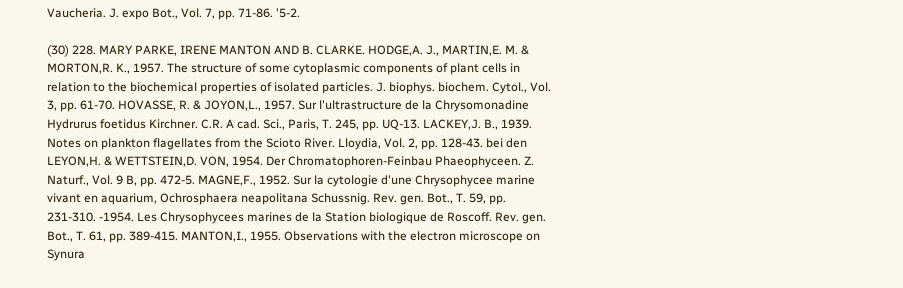Vaucheria. J. expo Bot., Vol. 7, pp. 71-86. '5-2.

(30) 228. MARY PARKE, IRENE MANTON AND B. CLARKE. HODGE,A. J., MARTIN,E. M. & MORTON,R. K., 1957. The structure of some cytoplasmic components of plant cells in relation to the biochemical properties of isolated particles. J. biophys. biochem. Cytol., Vol. 3, pp. 61-70. HOVASSE, R. & JOYON,L., 1957. Sur l'ultrastructure de la Chrysomonadine Hydrurus foetidus Kirchner. C.R. A cad. Sci., Paris, T. 245, pp. UQ-13. LACKEY,J. B., 1939. Notes on plankton flagellates from the Scioto River. Lloydia, Vol. 2, pp. 128-43. bei den LEYON,H. & WETTSTEIN,D. VON, 1954. Der Chromatophoren-Feinbau Phaeophyceen. Z. Naturf., Vol. 9 B, pp. 472-5. MAGNE,F., 1952. Sur la cytologie d'une Chrysophycee marine vivant en aquarium, Ochrosphaera neapolitana Schussnig. Rev. gen. Bot., T. 59, pp. 231-310. -1954. Les Chrysophycees marines de la Station biologique de Roscoff. Rev. gen. Bot., T. 61, pp. 389-415. MANTON,I., 1955. Observations with the electron microscope on Synura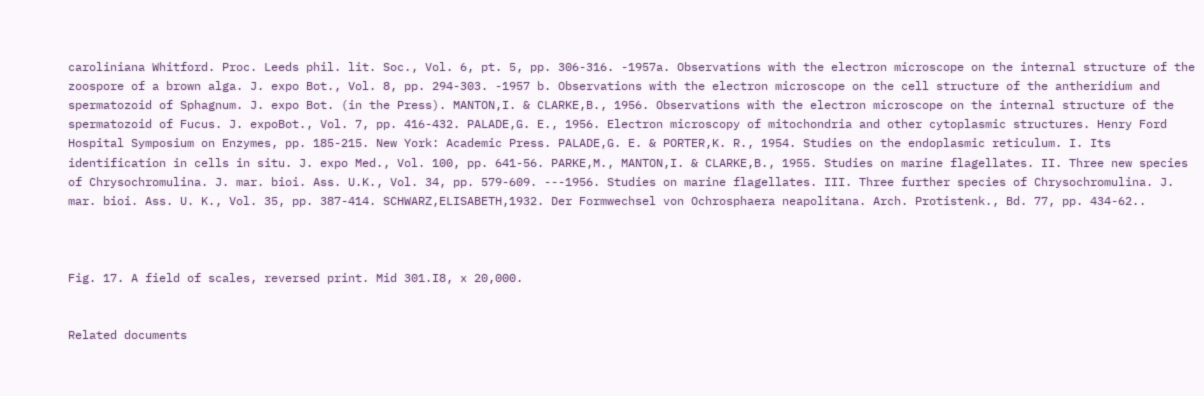caroliniana Whitford. Proc. Leeds phil. lit. Soc., Vol. 6, pt. 5, pp. 306-316. -1957a. Observations with the electron microscope on the internal structure of the zoospore of a brown alga. J. expo Bot., Vol. 8, pp. 294-303. -1957 b. Observations with the electron microscope on the cell structure of the antheridium and spermatozoid of Sphagnum. J. expo Bot. (in the Press). MANTON,I. & CLARKE,B., 1956. Observations with the electron microscope on the internal structure of the spermatozoid of Fucus. J. expoBot., Vol. 7, pp. 416-432. PALADE,G. E., 1956. Electron microscopy of mitochondria and other cytoplasmic structures. Henry Ford Hospital Symposium on Enzymes, pp. 185-215. New York: Academic Press. PALADE,G. E. & PORTER,K. R., 1954. Studies on the endoplasmic reticulum. I. Its identification in cells in situ. J. expo Med., Vol. 100, pp. 641-56. PARKE,M., MANTON,I. & CLARKE,B., 1955. Studies on marine flagellates. II. Three new species of Chrysochromulina. J. mar. bioi. Ass. U.K., Vol. 34, pp. 579-609. ---1956. Studies on marine flagellates. III. Three further species of Chrysochromulina. J. mar. bioi. Ass. U. K., Vol. 35, pp. 387-414. SCHWARZ,ELISABETH,1932. Der Formwechsel von Ochrosphaera neapolitana. Arch. Protistenk., Bd. 77, pp. 434-62..



Fig. 17. A field of scales, reversed print. Mid 301.I8, x 20,000.


Related documents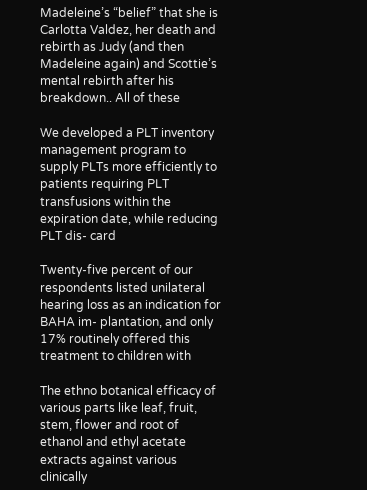Madeleine’s “belief” that she is Carlotta Valdez, her death and rebirth as Judy (and then Madeleine again) and Scottie’s mental rebirth after his breakdown.. All of these

We developed a PLT inventory management program to supply PLTs more efficiently to patients requiring PLT transfusions within the expiration date, while reducing PLT dis- card

Twenty-five percent of our respondents listed unilateral hearing loss as an indication for BAHA im- plantation, and only 17% routinely offered this treatment to children with

The ethno botanical efficacy of various parts like leaf, fruit, stem, flower and root of ethanol and ethyl acetate extracts against various clinically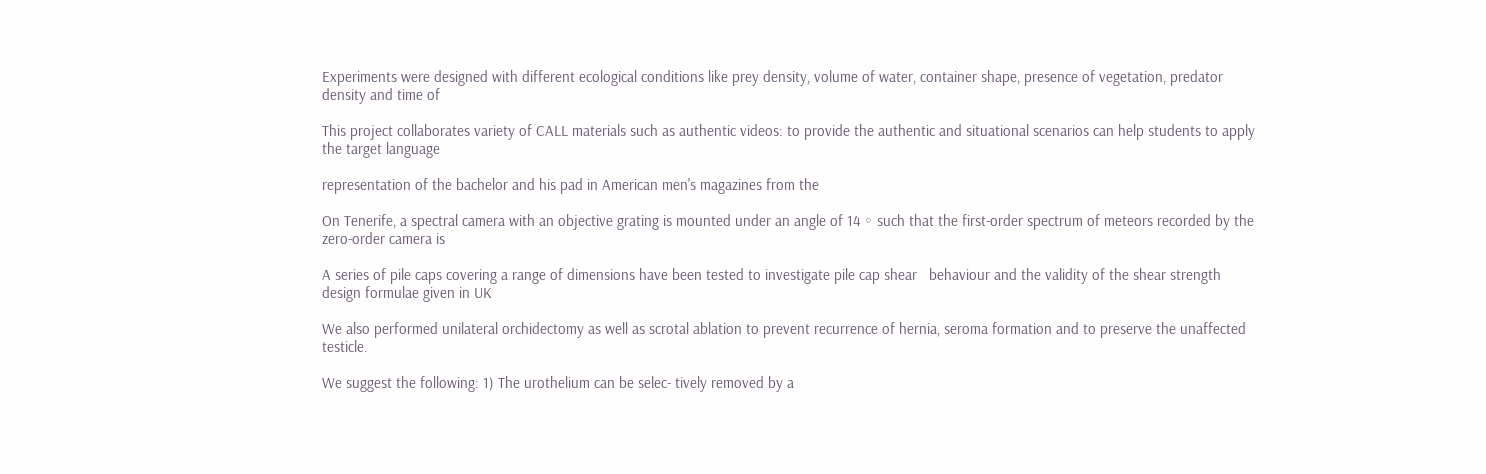Experiments were designed with different ecological conditions like prey density, volume of water, container shape, presence of vegetation, predator density and time of

This project collaborates variety of CALL materials such as authentic videos: to provide the authentic and situational scenarios can help students to apply the target language

representation of the bachelor and his pad in American men's magazines from the

On Tenerife, a spectral camera with an objective grating is mounted under an angle of 14 ◦ such that the first-order spectrum of meteors recorded by the zero-order camera is

A series of pile caps covering a range of dimensions have been tested to investigate pile cap shear   behaviour and the validity of the shear strength design formulae given in UK

We also performed unilateral orchidectomy as well as scrotal ablation to prevent recurrence of hernia, seroma formation and to preserve the unaffected testicle.

We suggest the following: 1) The urothelium can be selec- tively removed by a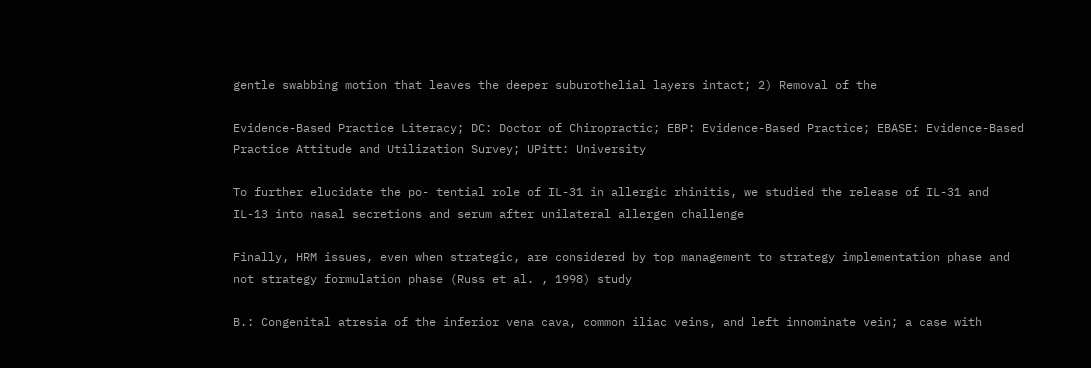gentle swabbing motion that leaves the deeper suburothelial layers intact; 2) Removal of the

Evidence-Based Practice Literacy; DC: Doctor of Chiropractic; EBP: Evidence-Based Practice; EBASE: Evidence-Based Practice Attitude and Utilization Survey; UPitt: University

To further elucidate the po- tential role of IL-31 in allergic rhinitis, we studied the release of IL-31 and IL-13 into nasal secretions and serum after unilateral allergen challenge

Finally, HRM issues, even when strategic, are considered by top management to strategy implementation phase and not strategy formulation phase (Russ et al. , 1998) study

B.: Congenital atresia of the inferior vena cava, common iliac veins, and left innominate vein; a case with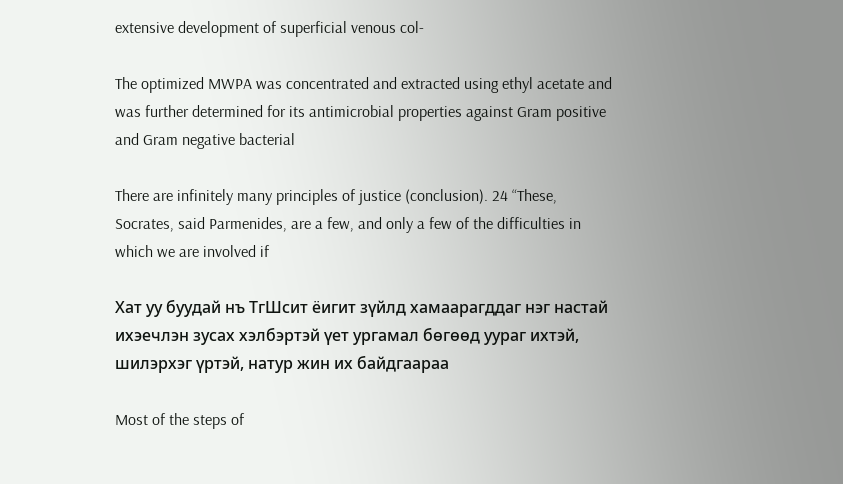extensive development of superficial venous col-

The optimized MWPA was concentrated and extracted using ethyl acetate and was further determined for its antimicrobial properties against Gram positive and Gram negative bacterial

There are infinitely many principles of justice (conclusion). 24 “These, Socrates, said Parmenides, are a few, and only a few of the difficulties in which we are involved if

Хат уу буудай нъ ТгШсит ёигит зүйлд хамаарагддаг нэг настай ихэечлэн зусах хэлбэртэй үет ургамал бөгөөд уураг ихтэй, шилэрхэг үртэй, натур жин их байдгаараа

Most of the steps of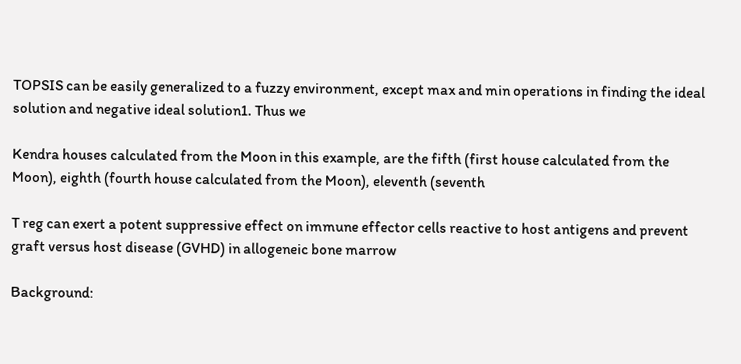TOPSIS can be easily generalized to a fuzzy environment, except max and min operations in finding the ideal solution and negative ideal solution1. Thus we

Kendra houses calculated from the Moon in this example, are the fifth (first house calculated from the Moon), eighth (fourth house calculated from the Moon), eleventh (seventh

T reg can exert a potent suppressive effect on immune effector cells reactive to host antigens and prevent graft versus host disease (GVHD) in allogeneic bone marrow

Background: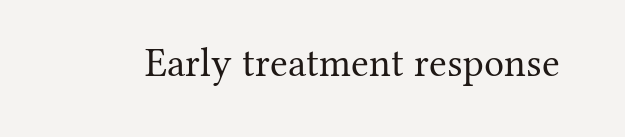Early treatment response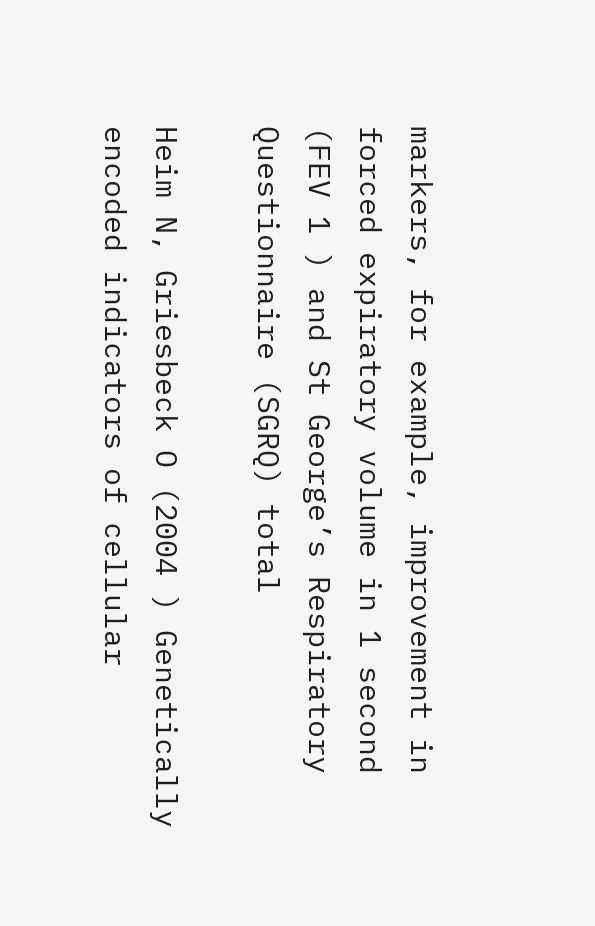markers, for example, improvement in forced expiratory volume in 1 second (FEV 1 ) and St George’s Respiratory Questionnaire (SGRQ) total

Heim N, Griesbeck O (2004 ) Genetically encoded indicators of cellular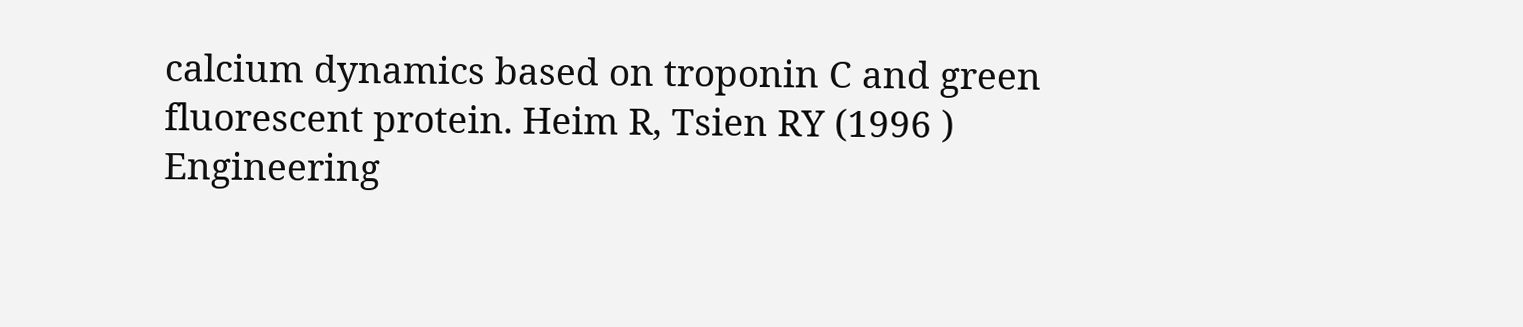calcium dynamics based on troponin C and green fluorescent protein. Heim R, Tsien RY (1996 ) Engineering